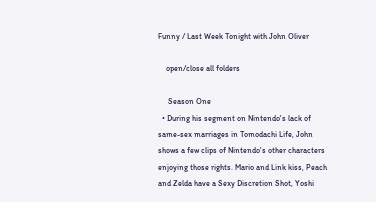Funny / Last Week Tonight with John Oliver

    open/close all folders

     Season One
  • During his segment on Nintendo's lack of same-sex marriages in Tomodachi Life, John shows a few clips of Nintendo's other characters enjoying those rights. Mario and Link kiss, Peach and Zelda have a Sexy Discretion Shot, Yoshi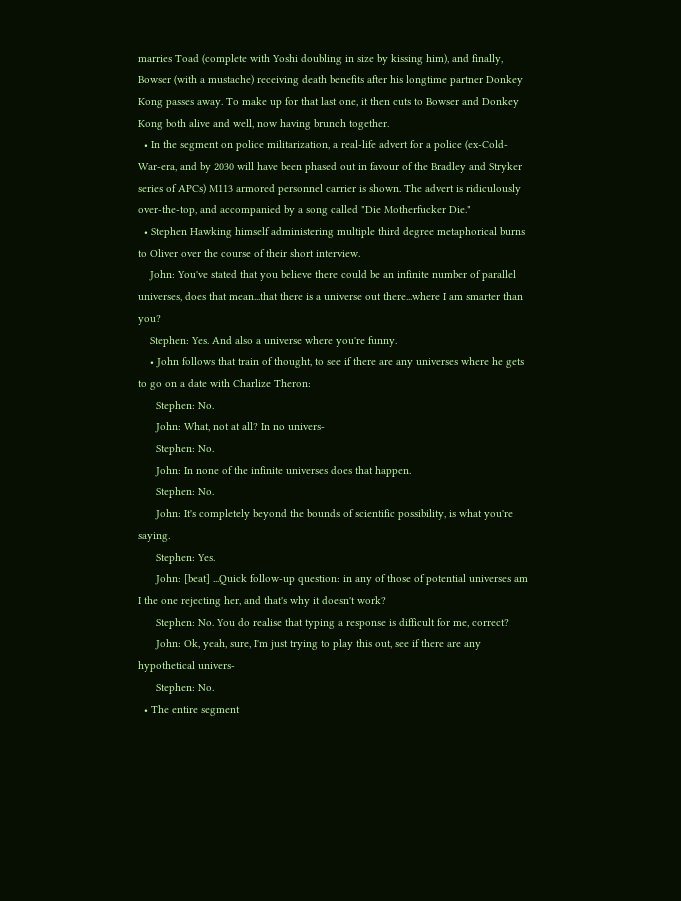marries Toad (complete with Yoshi doubling in size by kissing him), and finally, Bowser (with a mustache) receiving death benefits after his longtime partner Donkey Kong passes away. To make up for that last one, it then cuts to Bowser and Donkey Kong both alive and well, now having brunch together.
  • In the segment on police militarization, a real-life advert for a police (ex-Cold-War-era, and by 2030 will have been phased out in favour of the Bradley and Stryker series of APCs) M113 armored personnel carrier is shown. The advert is ridiculously over-the-top, and accompanied by a song called "Die Motherfucker Die."
  • Stephen Hawking himself administering multiple third degree metaphorical burns to Oliver over the course of their short interview.
    John: You've stated that you believe there could be an infinite number of parallel universes, does that mean...that there is a universe out there...where I am smarter than you?
    Stephen: Yes. And also a universe where you're funny.
    • John follows that train of thought, to see if there are any universes where he gets to go on a date with Charlize Theron:
      Stephen: No.
      John: What, not at all? In no univers-
      Stephen: No.
      John: In none of the infinite universes does that happen.
      Stephen: No.
      John: It's completely beyond the bounds of scientific possibility, is what you're saying.
      Stephen: Yes.
      John: [beat] ...Quick follow-up question: in any of those of potential universes am I the one rejecting her, and that's why it doesn't work?
      Stephen: No. You do realise that typing a response is difficult for me, correct?
      John: Ok, yeah, sure, I'm just trying to play this out, see if there are any hypothetical univers-
      Stephen: No.
  • The entire segment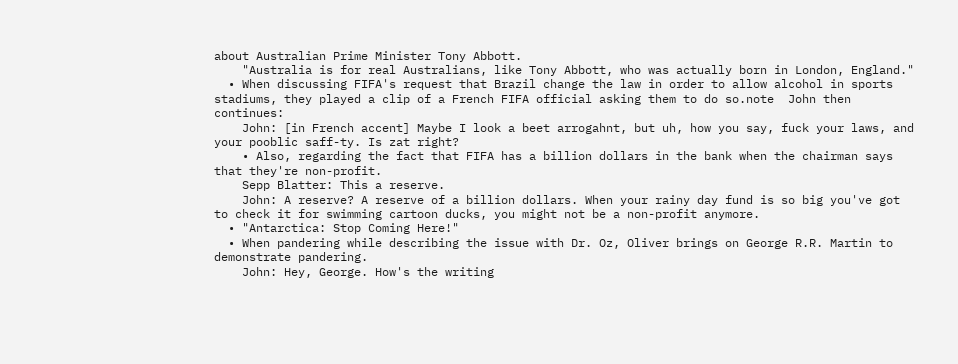about Australian Prime Minister Tony Abbott.
    "Australia is for real Australians, like Tony Abbott, who was actually born in London, England."
  • When discussing FIFA's request that Brazil change the law in order to allow alcohol in sports stadiums, they played a clip of a French FIFA official asking them to do so.note  John then continues:
    John: [in French accent] Maybe I look a beet arrogahnt, but uh, how you say, fuck your laws, and your pooblic saff-ty. Is zat right?
    • Also, regarding the fact that FIFA has a billion dollars in the bank when the chairman says that they're non-profit.
    Sepp Blatter: This a reserve.
    John: A reserve? A reserve of a billion dollars. When your rainy day fund is so big you've got to check it for swimming cartoon ducks, you might not be a non-profit anymore.
  • "Antarctica: Stop Coming Here!"
  • When pandering while describing the issue with Dr. Oz, Oliver brings on George R.R. Martin to demonstrate pandering.
    John: Hey, George. How's the writing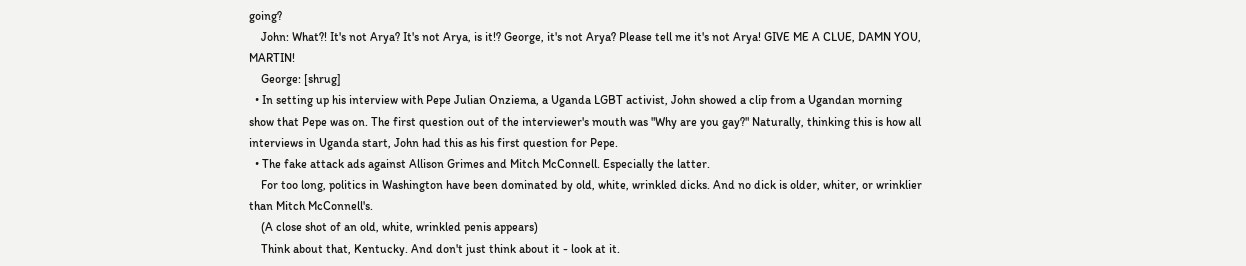going?
    John: What?! It's not Arya? It's not Arya, is it!? George, it's not Arya? Please tell me it's not Arya! GIVE ME A CLUE, DAMN YOU, MARTIN!
    George: [shrug]
  • In setting up his interview with Pepe Julian Onziema, a Uganda LGBT activist, John showed a clip from a Ugandan morning show that Pepe was on. The first question out of the interviewer's mouth was "Why are you gay?" Naturally, thinking this is how all interviews in Uganda start, John had this as his first question for Pepe.
  • The fake attack ads against Allison Grimes and Mitch McConnell. Especially the latter.
    For too long, politics in Washington have been dominated by old, white, wrinkled dicks. And no dick is older, whiter, or wrinklier than Mitch McConnell's.
    (A close shot of an old, white, wrinkled penis appears)
    Think about that, Kentucky. And don't just think about it - look at it.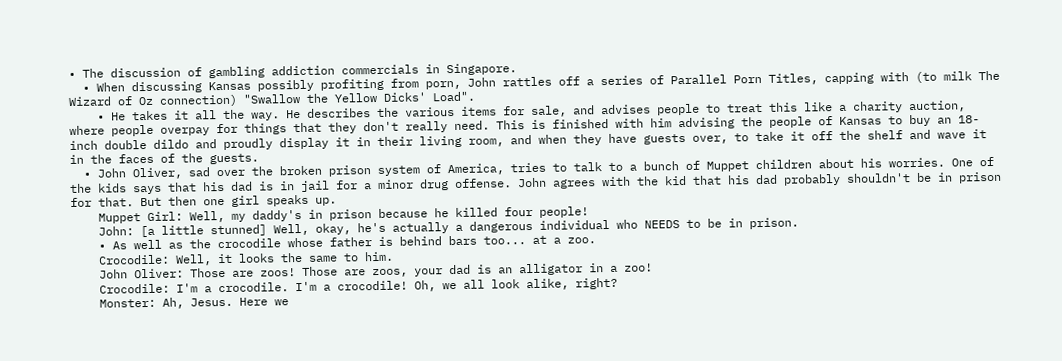• The discussion of gambling addiction commercials in Singapore.
  • When discussing Kansas possibly profiting from porn, John rattles off a series of Parallel Porn Titles, capping with (to milk The Wizard of Oz connection) "Swallow the Yellow Dicks' Load".
    • He takes it all the way. He describes the various items for sale, and advises people to treat this like a charity auction, where people overpay for things that they don't really need. This is finished with him advising the people of Kansas to buy an 18-inch double dildo and proudly display it in their living room, and when they have guests over, to take it off the shelf and wave it in the faces of the guests.
  • John Oliver, sad over the broken prison system of America, tries to talk to a bunch of Muppet children about his worries. One of the kids says that his dad is in jail for a minor drug offense. John agrees with the kid that his dad probably shouldn't be in prison for that. But then one girl speaks up.
    Muppet Girl: Well, my daddy's in prison because he killed four people!
    John: [a little stunned] Well, okay, he's actually a dangerous individual who NEEDS to be in prison.
    • As well as the crocodile whose father is behind bars too... at a zoo.
    Crocodile: Well, it looks the same to him.
    John Oliver: Those are zoos! Those are zoos, your dad is an alligator in a zoo!
    Crocodile: I'm a crocodile. I'm a crocodile! Oh, we all look alike, right?
    Monster: Ah, Jesus. Here we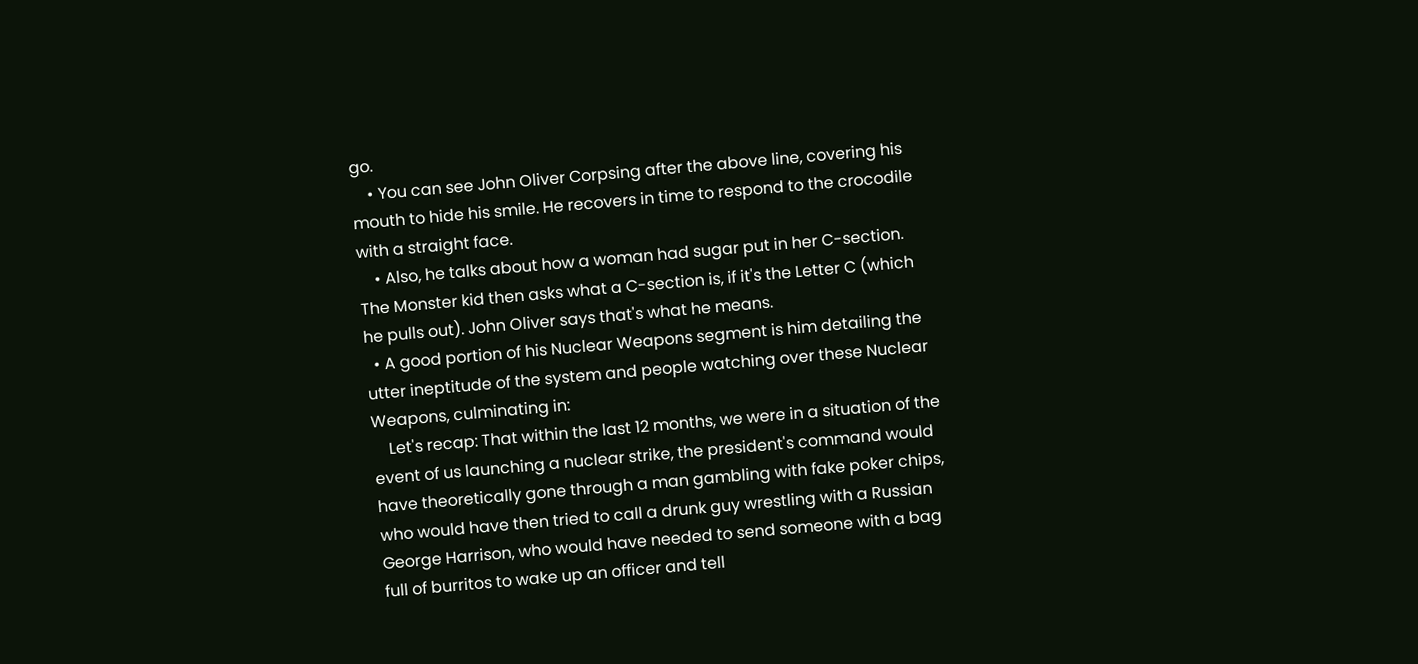go.
    • You can see John Oliver Corpsing after the above line, covering his mouth to hide his smile. He recovers in time to respond to the crocodile with a straight face.
    • Also, he talks about how a woman had sugar put in her C-section. The Monster kid then asks what a C-section is, if it's the Letter C (which he pulls out). John Oliver says that's what he means.
  • A good portion of his Nuclear Weapons segment is him detailing the utter ineptitude of the system and people watching over these Nuclear Weapons, culminating in:
    Let's recap: That within the last 12 months, we were in a situation of the event of us launching a nuclear strike, the president's command would have theoretically gone through a man gambling with fake poker chips, who would have then tried to call a drunk guy wrestling with a Russian George Harrison, who would have needed to send someone with a bag full of burritos to wake up an officer and tell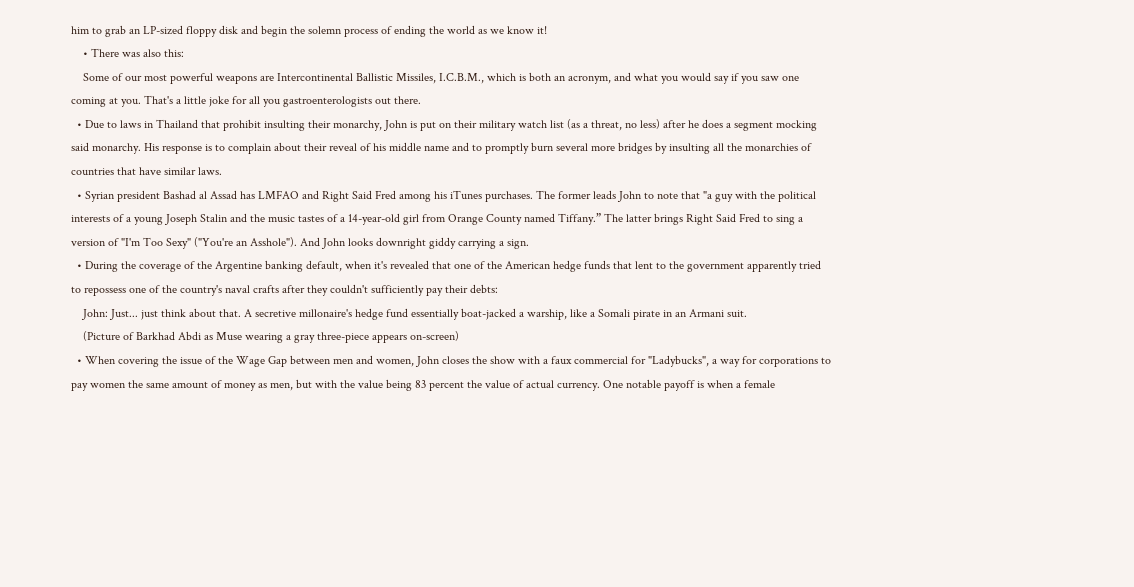him to grab an LP-sized floppy disk and begin the solemn process of ending the world as we know it!
    • There was also this:
    Some of our most powerful weapons are Intercontinental Ballistic Missiles, I.C.B.M., which is both an acronym, and what you would say if you saw one coming at you. That's a little joke for all you gastroenterologists out there.
  • Due to laws in Thailand that prohibit insulting their monarchy, John is put on their military watch list (as a threat, no less) after he does a segment mocking said monarchy. His response is to complain about their reveal of his middle name and to promptly burn several more bridges by insulting all the monarchies of countries that have similar laws.
  • Syrian president Bashad al Assad has LMFAO and Right Said Fred among his iTunes purchases. The former leads John to note that "a guy with the political interests of a young Joseph Stalin and the music tastes of a 14-year-old girl from Orange County named Tiffany.” The latter brings Right Said Fred to sing a version of "I'm Too Sexy" ("You're an Asshole"). And John looks downright giddy carrying a sign.
  • During the coverage of the Argentine banking default, when it's revealed that one of the American hedge funds that lent to the government apparently tried to repossess one of the country's naval crafts after they couldn't sufficiently pay their debts:
    John: Just... just think about that. A secretive millonaire's hedge fund essentially boat-jacked a warship, like a Somali pirate in an Armani suit.
    (Picture of Barkhad Abdi as Muse wearing a gray three-piece appears on-screen)
  • When covering the issue of the Wage Gap between men and women, John closes the show with a faux commercial for "Ladybucks", a way for corporations to pay women the same amount of money as men, but with the value being 83 percent the value of actual currency. One notable payoff is when a female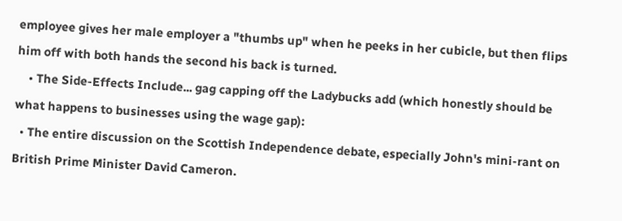employee gives her male employer a "thumbs up" when he peeks in her cubicle, but then flips him off with both hands the second his back is turned.
    • The Side-Effects Include... gag capping off the Ladybucks add (which honestly should be what happens to businesses using the wage gap):
  • The entire discussion on the Scottish Independence debate, especially John's mini-rant on British Prime Minister David Cameron.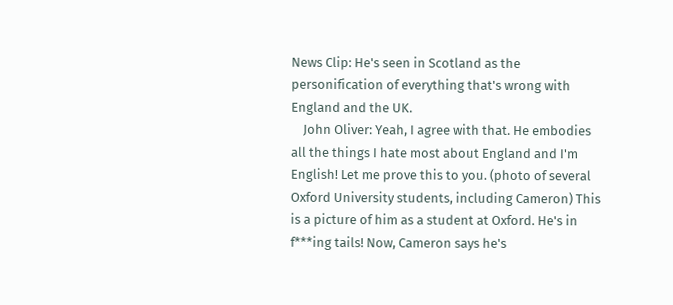News Clip: He's seen in Scotland as the personification of everything that's wrong with England and the UK.
    John Oliver: Yeah, I agree with that. He embodies all the things I hate most about England and I'm English! Let me prove this to you. (photo of several Oxford University students, including Cameron) This is a picture of him as a student at Oxford. He's in f***ing tails! Now, Cameron says he's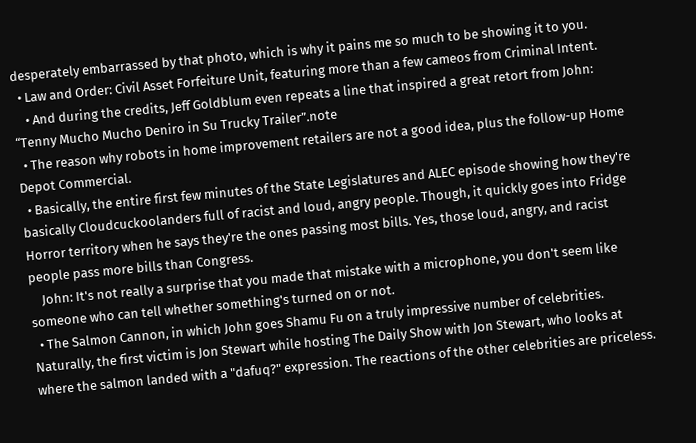desperately embarrassed by that photo, which is why it pains me so much to be showing it to you.
  • Law and Order: Civil Asset Forfeiture Unit, featuring more than a few cameos from Criminal Intent.
    • And during the credits, Jeff Goldblum even repeats a line that inspired a great retort from John: “Tenny Mucho Mucho Deniro in Su Trucky Trailer”.note
  • The reason why robots in home improvement retailers are not a good idea, plus the follow-up Home Depot Commercial.
  • Basically, the entire first few minutes of the State Legislatures and ALEC episode showing how they're basically Cloudcuckoolanders full of racist and loud, angry people. Though, it quickly goes into Fridge Horror territory when he says they're the ones passing most bills. Yes, those loud, angry, and racist people pass more bills than Congress.
    John: It's not really a surprise that you made that mistake with a microphone, you don't seem like someone who can tell whether something's turned on or not.
  • The Salmon Cannon, in which John goes Shamu Fu on a truly impressive number of celebrities. Naturally, the first victim is Jon Stewart while hosting The Daily Show with Jon Stewart, who looks at where the salmon landed with a "dafuq?" expression. The reactions of the other celebrities are priceless.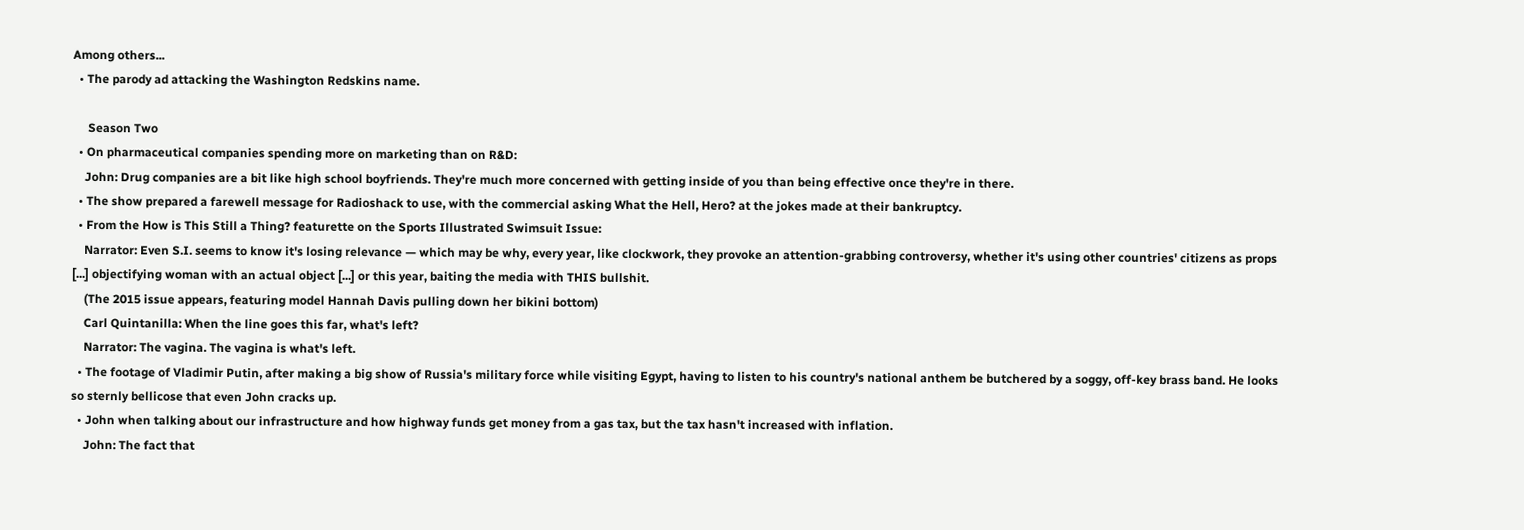Among others...
  • The parody ad attacking the Washington Redskins name.

     Season Two
  • On pharmaceutical companies spending more on marketing than on R&D:
    John: Drug companies are a bit like high school boyfriends. They're much more concerned with getting inside of you than being effective once they're in there.
  • The show prepared a farewell message for Radioshack to use, with the commercial asking What the Hell, Hero? at the jokes made at their bankruptcy.
  • From the How is This Still a Thing? featurette on the Sports Illustrated Swimsuit Issue:
    Narrator: Even S.I. seems to know it's losing relevance — which may be why, every year, like clockwork, they provoke an attention-grabbing controversy, whether it's using other countries' citizens as props [...] objectifying woman with an actual object [...] or this year, baiting the media with THIS bullshit.
    (The 2015 issue appears, featuring model Hannah Davis pulling down her bikini bottom)
    Carl Quintanilla: When the line goes this far, what's left?
    Narrator: The vagina. The vagina is what's left.
  • The footage of Vladimir Putin, after making a big show of Russia's military force while visiting Egypt, having to listen to his country's national anthem be butchered by a soggy, off-key brass band. He looks so sternly bellicose that even John cracks up.
  • John when talking about our infrastructure and how highway funds get money from a gas tax, but the tax hasn't increased with inflation.
    John: The fact that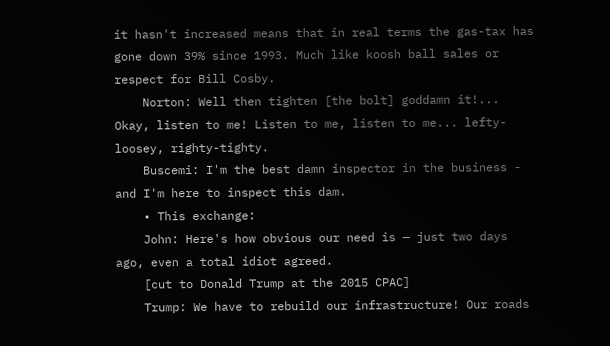it hasn't increased means that in real terms the gas-tax has gone down 39% since 1993. Much like koosh ball sales or respect for Bill Cosby.
    Norton: Well then tighten [the bolt] goddamn it!... Okay, listen to me! Listen to me, listen to me... lefty-loosey, righty-tighty.
    Buscemi: I'm the best damn inspector in the business - and I'm here to inspect this dam.
    • This exchange:
    John: Here's how obvious our need is — just two days ago, even a total idiot agreed.
    [cut to Donald Trump at the 2015 CPAC]
    Trump: We have to rebuild our infrastructure! Our roads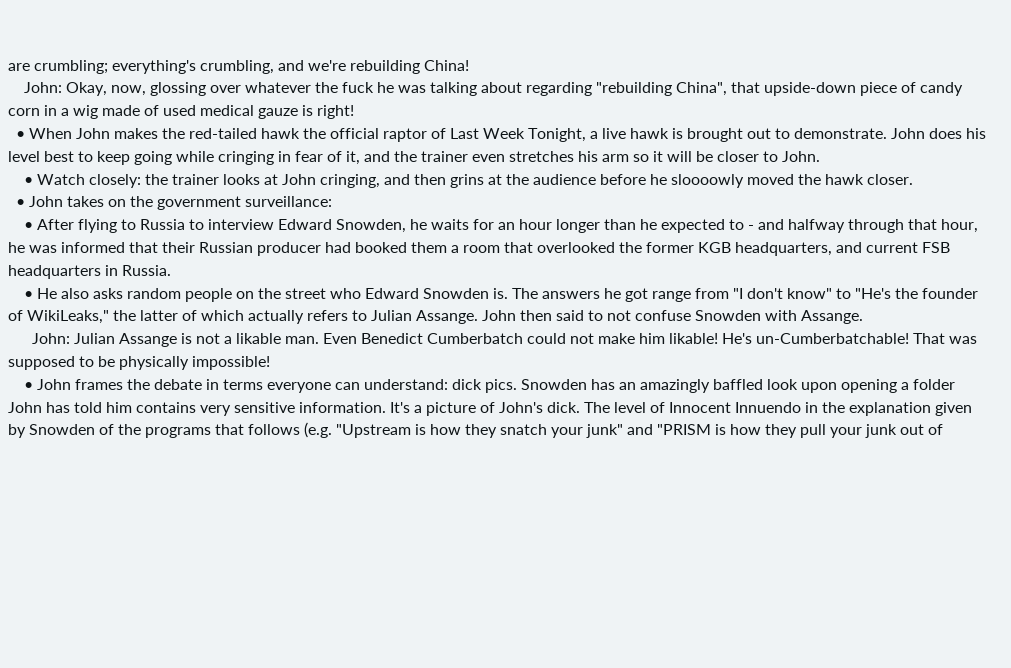are crumbling; everything's crumbling, and we're rebuilding China!
    John: Okay, now, glossing over whatever the fuck he was talking about regarding "rebuilding China", that upside-down piece of candy corn in a wig made of used medical gauze is right!
  • When John makes the red-tailed hawk the official raptor of Last Week Tonight, a live hawk is brought out to demonstrate. John does his level best to keep going while cringing in fear of it, and the trainer even stretches his arm so it will be closer to John.
    • Watch closely: the trainer looks at John cringing, and then grins at the audience before he sloooowly moved the hawk closer.
  • John takes on the government surveillance:
    • After flying to Russia to interview Edward Snowden, he waits for an hour longer than he expected to - and halfway through that hour, he was informed that their Russian producer had booked them a room that overlooked the former KGB headquarters, and current FSB headquarters in Russia.
    • He also asks random people on the street who Edward Snowden is. The answers he got range from "I don't know" to "He's the founder of WikiLeaks," the latter of which actually refers to Julian Assange. John then said to not confuse Snowden with Assange.
      John: Julian Assange is not a likable man. Even Benedict Cumberbatch could not make him likable! He's un-Cumberbatchable! That was supposed to be physically impossible!
    • John frames the debate in terms everyone can understand: dick pics. Snowden has an amazingly baffled look upon opening a folder John has told him contains very sensitive information. It's a picture of John's dick. The level of Innocent Innuendo in the explanation given by Snowden of the programs that follows (e.g. "Upstream is how they snatch your junk" and "PRISM is how they pull your junk out of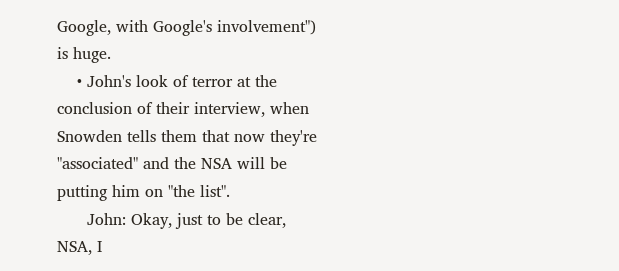Google, with Google's involvement") is huge.
    • John's look of terror at the conclusion of their interview, when Snowden tells them that now they're "associated" and the NSA will be putting him on "the list".
      John: Okay, just to be clear, NSA, I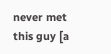never met this guy [a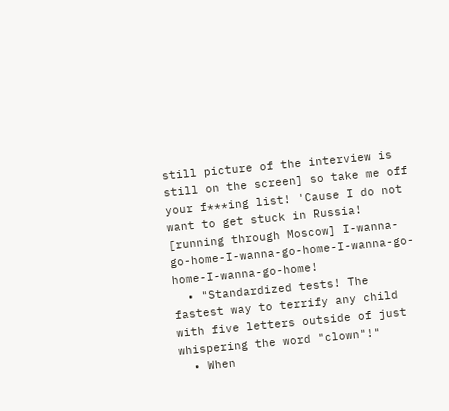still picture of the interview is still on the screen] so take me off your f***ing list! 'Cause I do not want to get stuck in Russia! [running through Moscow] I-wanna-go-home-I-wanna-go-home-I-wanna-go-home-I-wanna-go-home!
  • "Standardized tests! The fastest way to terrify any child with five letters outside of just whispering the word "clown"!"
  • When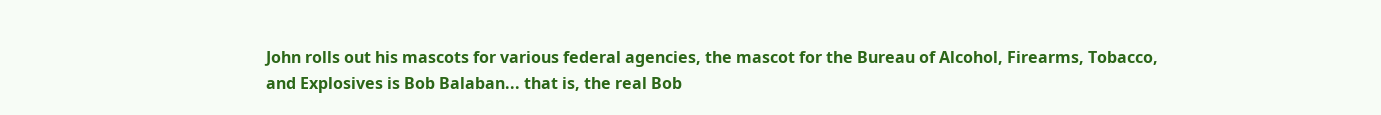John rolls out his mascots for various federal agencies, the mascot for the Bureau of Alcohol, Firearms, Tobacco, and Explosives is Bob Balaban... that is, the real Bob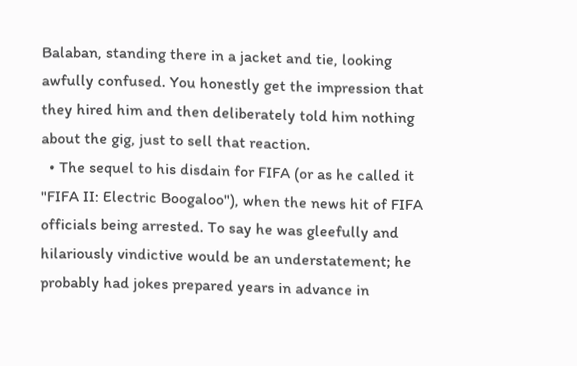Balaban, standing there in a jacket and tie, looking awfully confused. You honestly get the impression that they hired him and then deliberately told him nothing about the gig, just to sell that reaction.
  • The sequel to his disdain for FIFA (or as he called it "FIFA II: Electric Boogaloo"), when the news hit of FIFA officials being arrested. To say he was gleefully and hilariously vindictive would be an understatement; he probably had jokes prepared years in advance in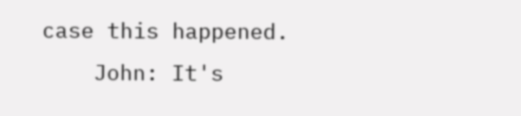case this happened.
    John: It's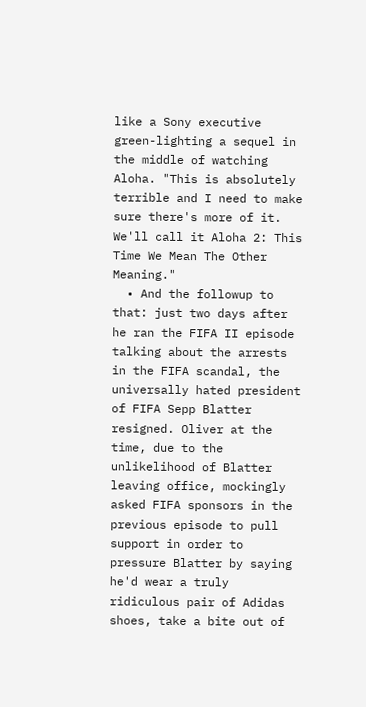like a Sony executive green-lighting a sequel in the middle of watching Aloha. "This is absolutely terrible and I need to make sure there's more of it. We'll call it Aloha 2: This Time We Mean The Other Meaning."
  • And the followup to that: just two days after he ran the FIFA II episode talking about the arrests in the FIFA scandal, the universally hated president of FIFA Sepp Blatter resigned. Oliver at the time, due to the unlikelihood of Blatter leaving office, mockingly asked FIFA sponsors in the previous episode to pull support in order to pressure Blatter by saying he'd wear a truly ridiculous pair of Adidas shoes, take a bite out of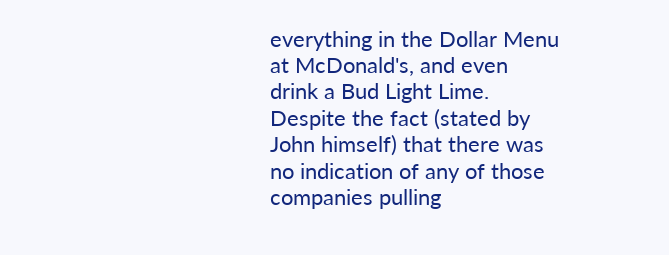everything in the Dollar Menu at McDonald's, and even drink a Bud Light Lime. Despite the fact (stated by John himself) that there was no indication of any of those companies pulling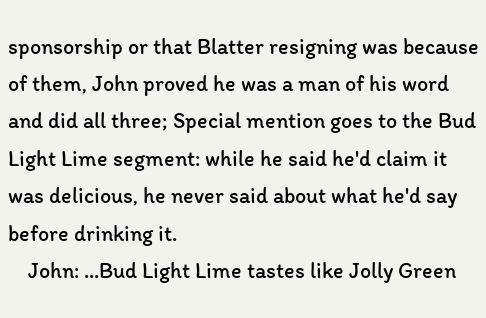sponsorship or that Blatter resigning was because of them, John proved he was a man of his word and did all three; Special mention goes to the Bud Light Lime segment: while he said he'd claim it was delicious, he never said about what he'd say before drinking it.
    John: ...Bud Light Lime tastes like Jolly Green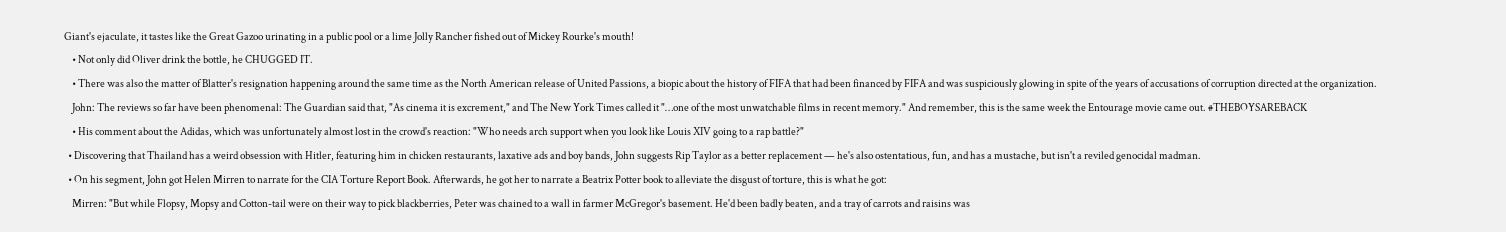Giant's ejaculate, it tastes like the Great Gazoo urinating in a public pool or a lime Jolly Rancher fished out of Mickey Rourke's mouth!
    • Not only did Oliver drink the bottle, he CHUGGED IT.
    • There was also the matter of Blatter's resignation happening around the same time as the North American release of United Passions, a biopic about the history of FIFA that had been financed by FIFA and was suspiciously glowing in spite of the years of accusations of corruption directed at the organization.
    John: The reviews so far have been phenomenal: The Guardian said that, "As cinema it is excrement," and The New York Times called it "…one of the most unwatchable films in recent memory." And remember, this is the same week the Entourage movie came out. #THEBOYSAREBACK
    • His comment about the Adidas, which was unfortunately almost lost in the crowd's reaction: "Who needs arch support when you look like Louis XIV going to a rap battle?"
  • Discovering that Thailand has a weird obsession with Hitler, featuring him in chicken restaurants, laxative ads and boy bands, John suggests Rip Taylor as a better replacement — he's also ostentatious, fun, and has a mustache, but isn't a reviled genocidal madman.
  • On his segment, John got Helen Mirren to narrate for the CIA Torture Report Book. Afterwards, he got her to narrate a Beatrix Potter book to alleviate the disgust of torture, this is what he got:
    Mirren: "But while Flopsy, Mopsy and Cotton-tail were on their way to pick blackberries, Peter was chained to a wall in farmer McGregor's basement. He'd been badly beaten, and a tray of carrots and raisins was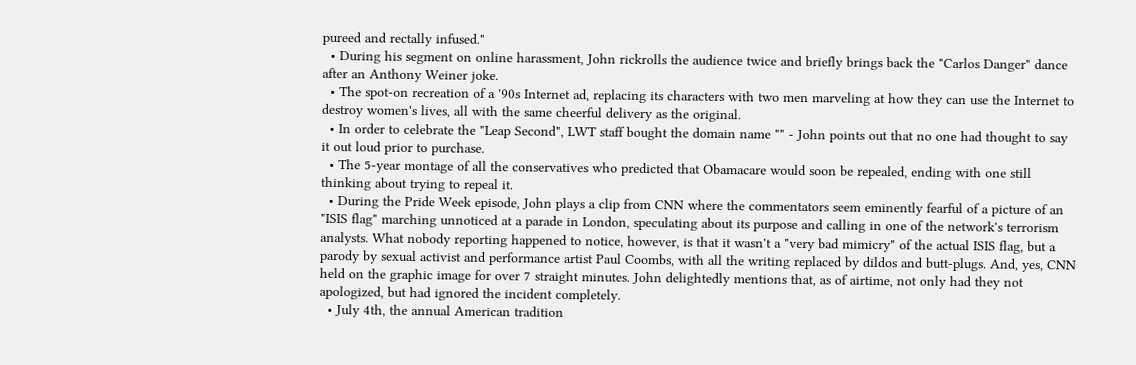pureed and rectally infused."
  • During his segment on online harassment, John rickrolls the audience twice and briefly brings back the "Carlos Danger" dance after an Anthony Weiner joke.
  • The spot-on recreation of a '90s Internet ad, replacing its characters with two men marveling at how they can use the Internet to destroy women's lives, all with the same cheerful delivery as the original.
  • In order to celebrate the "Leap Second", LWT staff bought the domain name "" - John points out that no one had thought to say it out loud prior to purchase.
  • The 5-year montage of all the conservatives who predicted that Obamacare would soon be repealed, ending with one still thinking about trying to repeal it.
  • During the Pride Week episode, John plays a clip from CNN where the commentators seem eminently fearful of a picture of an "ISIS flag" marching unnoticed at a parade in London, speculating about its purpose and calling in one of the network's terrorism analysts. What nobody reporting happened to notice, however, is that it wasn't a "very bad mimicry" of the actual ISIS flag, but a parody by sexual activist and performance artist Paul Coombs, with all the writing replaced by dildos and butt-plugs. And, yes, CNN held on the graphic image for over 7 straight minutes. John delightedly mentions that, as of airtime, not only had they not apologized, but had ignored the incident completely.
  • July 4th, the annual American tradition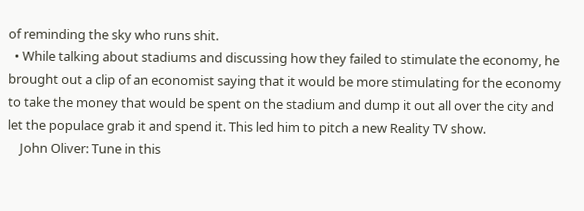of reminding the sky who runs shit.
  • While talking about stadiums and discussing how they failed to stimulate the economy, he brought out a clip of an economist saying that it would be more stimulating for the economy to take the money that would be spent on the stadium and dump it out all over the city and let the populace grab it and spend it. This led him to pitch a new Reality TV show.
    John Oliver: Tune in this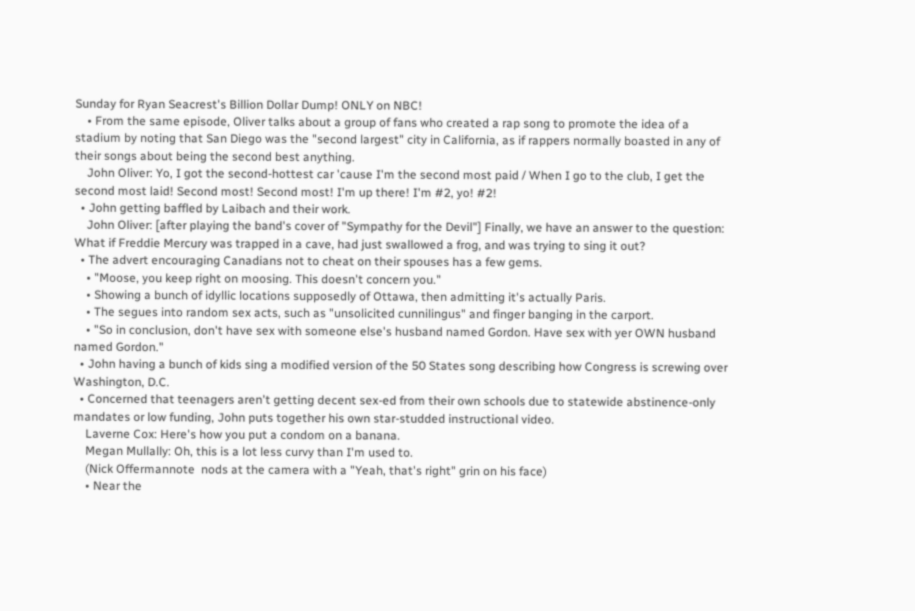Sunday for Ryan Seacrest's Billion Dollar Dump! ONLY on NBC!
    • From the same episode, Oliver talks about a group of fans who created a rap song to promote the idea of a stadium by noting that San Diego was the "second largest" city in California, as if rappers normally boasted in any of their songs about being the second best anything.
    John Oliver: Yo, I got the second-hottest car 'cause I'm the second most paid / When I go to the club, I get the second most laid! Second most! Second most! I'm up there! I'm #2, yo! #2!
  • John getting baffled by Laibach and their work.
    John Oliver: [after playing the band's cover of "Sympathy for the Devil"] Finally, we have an answer to the question: What if Freddie Mercury was trapped in a cave, had just swallowed a frog, and was trying to sing it out?
  • The advert encouraging Canadians not to cheat on their spouses has a few gems.
    • "Moose, you keep right on moosing. This doesn't concern you."
    • Showing a bunch of idyllic locations supposedly of Ottawa, then admitting it's actually Paris.
    • The segues into random sex acts, such as "unsolicited cunnilingus" and finger banging in the carport.
    • "So in conclusion, don't have sex with someone else's husband named Gordon. Have sex with yer OWN husband named Gordon."
  • John having a bunch of kids sing a modified version of the 50 States song describing how Congress is screwing over Washington, D.C.
  • Concerned that teenagers aren't getting decent sex-ed from their own schools due to statewide abstinence-only mandates or low funding, John puts together his own star-studded instructional video.
    Laverne Cox: Here's how you put a condom on a banana.
    Megan Mullally: Oh, this is a lot less curvy than I'm used to.
    (Nick Offermannote  nods at the camera with a "Yeah, that's right" grin on his face)
    • Near the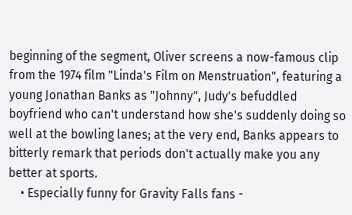beginning of the segment, Oliver screens a now-famous clip from the 1974 film "Linda's Film on Menstruation", featuring a young Jonathan Banks as "Johnny", Judy's befuddled boyfriend who can't understand how she's suddenly doing so well at the bowling lanes; at the very end, Banks appears to bitterly remark that periods don't actually make you any better at sports.
    • Especially funny for Gravity Falls fans -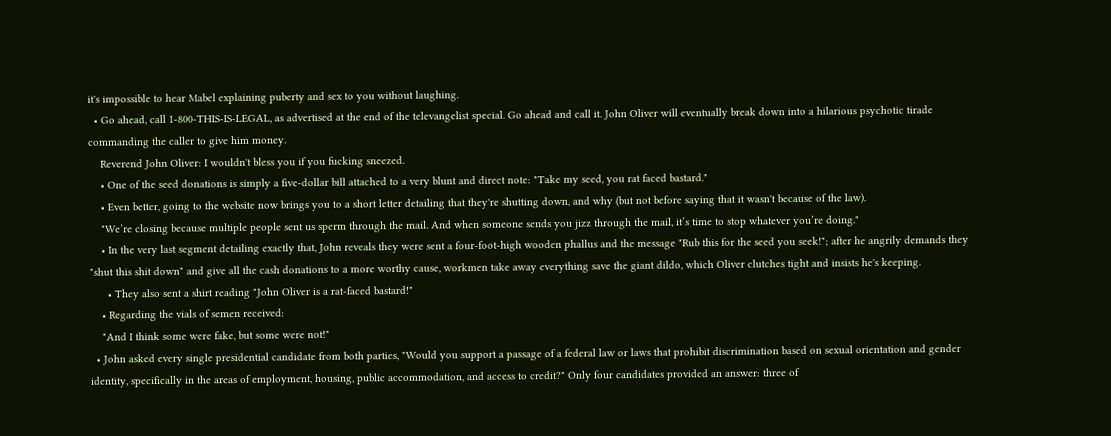it's impossible to hear Mabel explaining puberty and sex to you without laughing.
  • Go ahead, call 1-800-THIS-IS-LEGAL, as advertised at the end of the televangelist special. Go ahead and call it. John Oliver will eventually break down into a hilarious psychotic tirade commanding the caller to give him money.
    Reverend John Oliver: I wouldn't bless you if you fucking sneezed.
    • One of the seed donations is simply a five-dollar bill attached to a very blunt and direct note: "Take my seed, you rat faced bastard."
    • Even better, going to the website now brings you to a short letter detailing that they're shutting down, and why (but not before saying that it wasn't because of the law).
    "We’re closing because multiple people sent us sperm through the mail. And when someone sends you jizz through the mail, it’s time to stop whatever you’re doing."
    • In the very last segment detailing exactly that, John reveals they were sent a four-foot-high wooden phallus and the message "Rub this for the seed you seek!"; after he angrily demands they "shut this shit down" and give all the cash donations to a more worthy cause, workmen take away everything save the giant dildo, which Oliver clutches tight and insists he's keeping.
      • They also sent a shirt reading "John Oliver is a rat-faced bastard!"
    • Regarding the vials of semen received:
    "And I think some were fake, but some were not!"
  • John asked every single presidential candidate from both parties, "Would you support a passage of a federal law or laws that prohibit discrimination based on sexual orientation and gender identity, specifically in the areas of employment, housing, public accommodation, and access to credit?" Only four candidates provided an answer: three of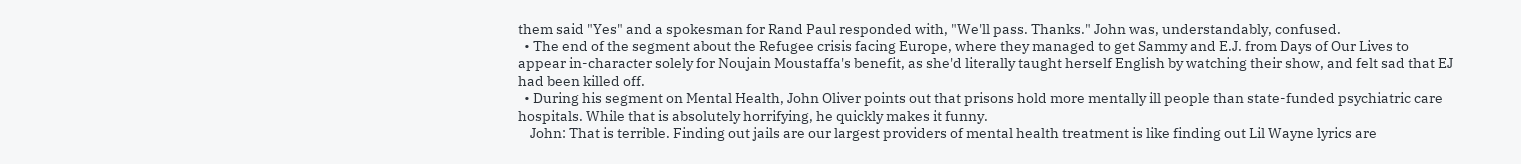them said "Yes" and a spokesman for Rand Paul responded with, "We'll pass. Thanks." John was, understandably, confused.
  • The end of the segment about the Refugee crisis facing Europe, where they managed to get Sammy and E.J. from Days of Our Lives to appear in-character solely for Noujain Moustaffa's benefit, as she'd literally taught herself English by watching their show, and felt sad that EJ had been killed off.
  • During his segment on Mental Health, John Oliver points out that prisons hold more mentally ill people than state-funded psychiatric care hospitals. While that is absolutely horrifying, he quickly makes it funny.
    John: That is terrible. Finding out jails are our largest providers of mental health treatment is like finding out Lil Wayne lyrics are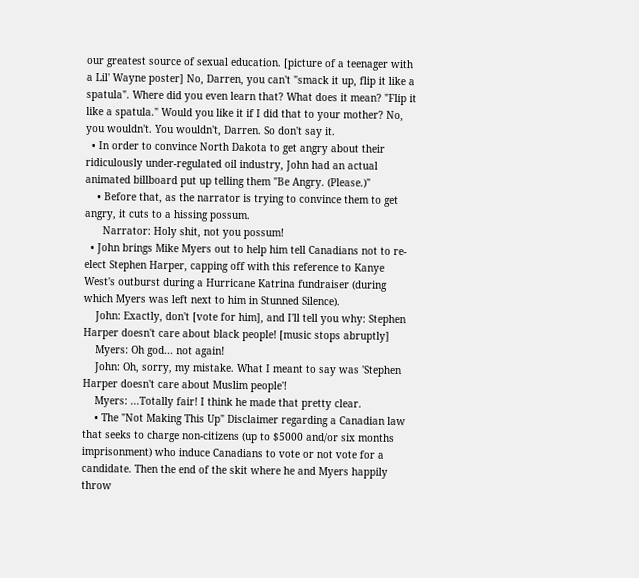our greatest source of sexual education. [picture of a teenager with a Lil' Wayne poster] No, Darren, you can't "smack it up, flip it like a spatula". Where did you even learn that? What does it mean? "Flip it like a spatula." Would you like it if I did that to your mother? No, you wouldn't. You wouldn't, Darren. So don't say it.
  • In order to convince North Dakota to get angry about their ridiculously under-regulated oil industry, John had an actual animated billboard put up telling them "Be Angry. (Please.)"
    • Before that, as the narrator is trying to convince them to get angry, it cuts to a hissing possum.
      Narrator: Holy shit, not you possum!
  • John brings Mike Myers out to help him tell Canadians not to re-elect Stephen Harper, capping off with this reference to Kanye West's outburst during a Hurricane Katrina fundraiser (during which Myers was left next to him in Stunned Silence).
    John: Exactly, don't [vote for him], and I'll tell you why: Stephen Harper doesn't care about black people! [music stops abruptly]
    Myers: Oh god... not again!
    John: Oh, sorry, my mistake. What I meant to say was 'Stephen Harper doesn't care about Muslim people'!
    Myers: ...Totally fair! I think he made that pretty clear.
    • The "Not Making This Up" Disclaimer regarding a Canadian law that seeks to charge non-citizens (up to $5000 and/or six months imprisonment) who induce Canadians to vote or not vote for a candidate. Then the end of the skit where he and Myers happily throw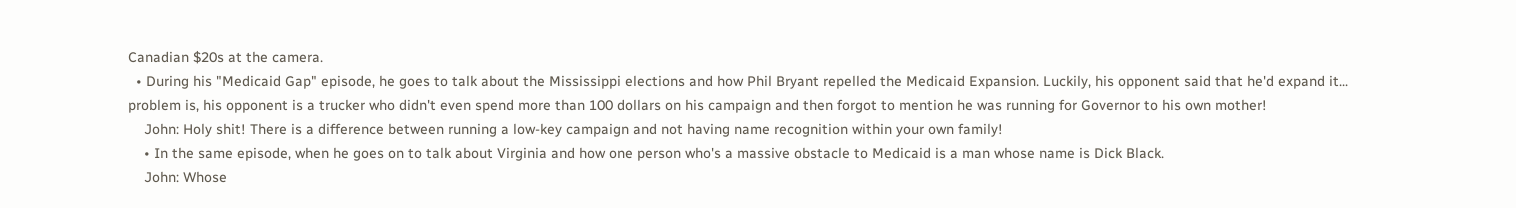Canadian $20s at the camera.
  • During his "Medicaid Gap" episode, he goes to talk about the Mississippi elections and how Phil Bryant repelled the Medicaid Expansion. Luckily, his opponent said that he'd expand it... problem is, his opponent is a trucker who didn't even spend more than 100 dollars on his campaign and then forgot to mention he was running for Governor to his own mother!
    John: Holy shit! There is a difference between running a low-key campaign and not having name recognition within your own family!
    • In the same episode, when he goes on to talk about Virginia and how one person who's a massive obstacle to Medicaid is a man whose name is Dick Black.
    John: Whose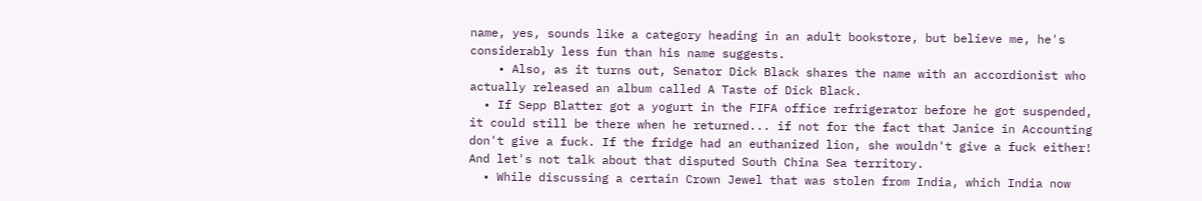name, yes, sounds like a category heading in an adult bookstore, but believe me, he's considerably less fun than his name suggests.
    • Also, as it turns out, Senator Dick Black shares the name with an accordionist who actually released an album called A Taste of Dick Black.
  • If Sepp Blatter got a yogurt in the FIFA office refrigerator before he got suspended, it could still be there when he returned... if not for the fact that Janice in Accounting don't give a fuck. If the fridge had an euthanized lion, she wouldn't give a fuck either! And let's not talk about that disputed South China Sea territory.
  • While discussing a certain Crown Jewel that was stolen from India, which India now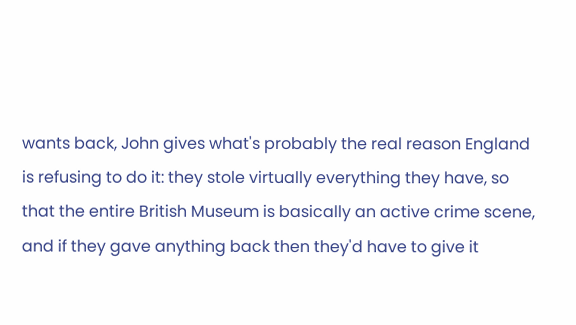wants back, John gives what's probably the real reason England is refusing to do it: they stole virtually everything they have, so that the entire British Museum is basically an active crime scene, and if they gave anything back then they'd have to give it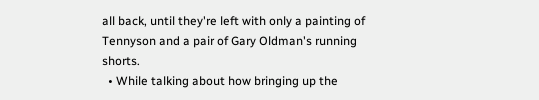all back, until they're left with only a painting of Tennyson and a pair of Gary Oldman's running shorts.
  • While talking about how bringing up the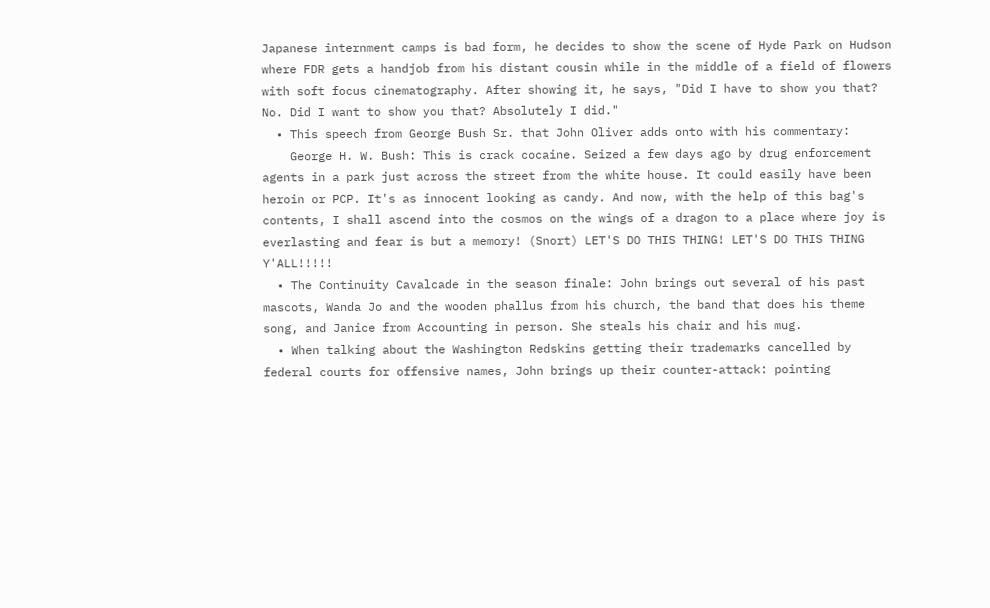Japanese internment camps is bad form, he decides to show the scene of Hyde Park on Hudson where FDR gets a handjob from his distant cousin while in the middle of a field of flowers with soft focus cinematography. After showing it, he says, "Did I have to show you that? No. Did I want to show you that? Absolutely I did."
  • This speech from George Bush Sr. that John Oliver adds onto with his commentary:
    George H. W. Bush: This is crack cocaine. Seized a few days ago by drug enforcement agents in a park just across the street from the white house. It could easily have been heroin or PCP. It's as innocent looking as candy. And now, with the help of this bag's contents, I shall ascend into the cosmos on the wings of a dragon to a place where joy is everlasting and fear is but a memory! (Snort) LET'S DO THIS THING! LET'S DO THIS THING Y'ALL!!!!!
  • The Continuity Cavalcade in the season finale: John brings out several of his past mascots, Wanda Jo and the wooden phallus from his church, the band that does his theme song, and Janice from Accounting in person. She steals his chair and his mug.
  • When talking about the Washington Redskins getting their trademarks cancelled by federal courts for offensive names, John brings up their counter-attack: pointing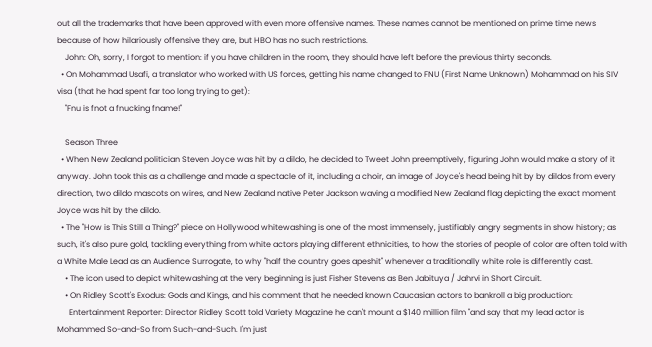out all the trademarks that have been approved with even more offensive names. These names cannot be mentioned on prime time news because of how hilariously offensive they are, but HBO has no such restrictions.
    John: Oh, sorry, I forgot to mention: if you have children in the room, they should have left before the previous thirty seconds.
  • On Mohammad Usafi, a translator who worked with US forces, getting his name changed to FNU (First Name Unknown) Mohammad on his SIV visa (that he had spent far too long trying to get):
    "Fnu is fnot a fnucking fname!"

    Season Three
  • When New Zealand politician Steven Joyce was hit by a dildo, he decided to Tweet John preemptively, figuring John would make a story of it anyway. John took this as a challenge and made a spectacle of it, including a choir, an image of Joyce's head being hit by by dildos from every direction, two dildo mascots on wires, and New Zealand native Peter Jackson waving a modified New Zealand flag depicting the exact moment Joyce was hit by the dildo.
  • The "How is This Still a Thing?" piece on Hollywood whitewashing is one of the most immensely, justifiably angry segments in show history; as such, it's also pure gold, tackling everything from white actors playing different ethnicities, to how the stories of people of color are often told with a White Male Lead as an Audience Surrogate, to why "half the country goes apeshit" whenever a traditionally white role is differently cast.
    • The icon used to depict whitewashing at the very beginning is just Fisher Stevens as Ben Jabituya / Jahrvi in Short Circuit.
    • On Ridley Scott's Exodus: Gods and Kings, and his comment that he needed known Caucasian actors to bankroll a big production:
      Entertainment Reporter: Director Ridley Scott told Variety Magazine he can't mount a $140 million film "and say that my lead actor is Mohammed So-and-So from Such-and-Such. I'm just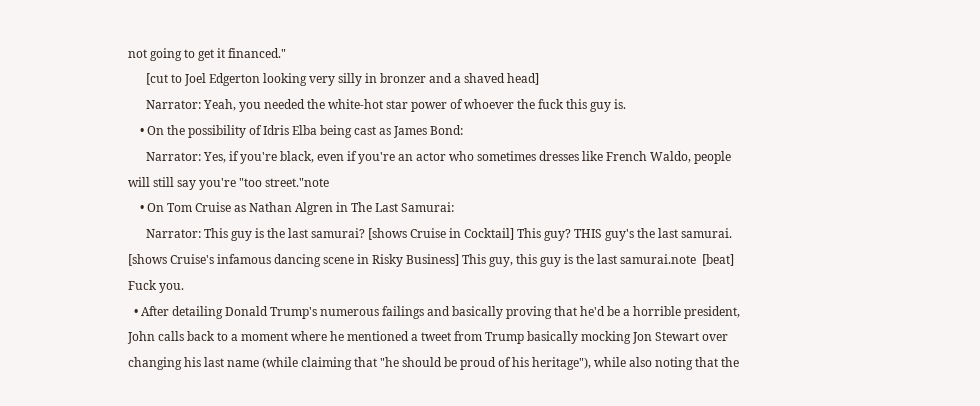not going to get it financed."
      [cut to Joel Edgerton looking very silly in bronzer and a shaved head]
      Narrator: Yeah, you needed the white-hot star power of whoever the fuck this guy is.
    • On the possibility of Idris Elba being cast as James Bond:
      Narrator: Yes, if you're black, even if you're an actor who sometimes dresses like French Waldo, people will still say you're "too street."note
    • On Tom Cruise as Nathan Algren in The Last Samurai:
      Narrator: This guy is the last samurai? [shows Cruise in Cocktail] This guy? THIS guy's the last samurai. [shows Cruise's infamous dancing scene in Risky Business] This guy, this guy is the last samurai.note  [beat] Fuck you.
  • After detailing Donald Trump's numerous failings and basically proving that he'd be a horrible president, John calls back to a moment where he mentioned a tweet from Trump basically mocking Jon Stewart over changing his last name (while claiming that "he should be proud of his heritage"), while also noting that the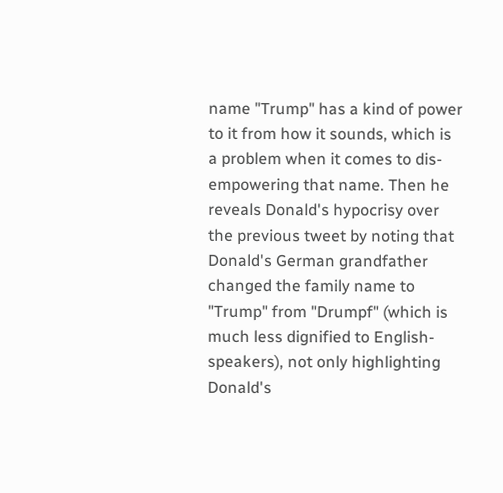name "Trump" has a kind of power to it from how it sounds, which is a problem when it comes to dis-empowering that name. Then he reveals Donald's hypocrisy over the previous tweet by noting that Donald's German grandfather changed the family name to "Trump" from "Drumpf" (which is much less dignified to English-speakers), not only highlighting Donald's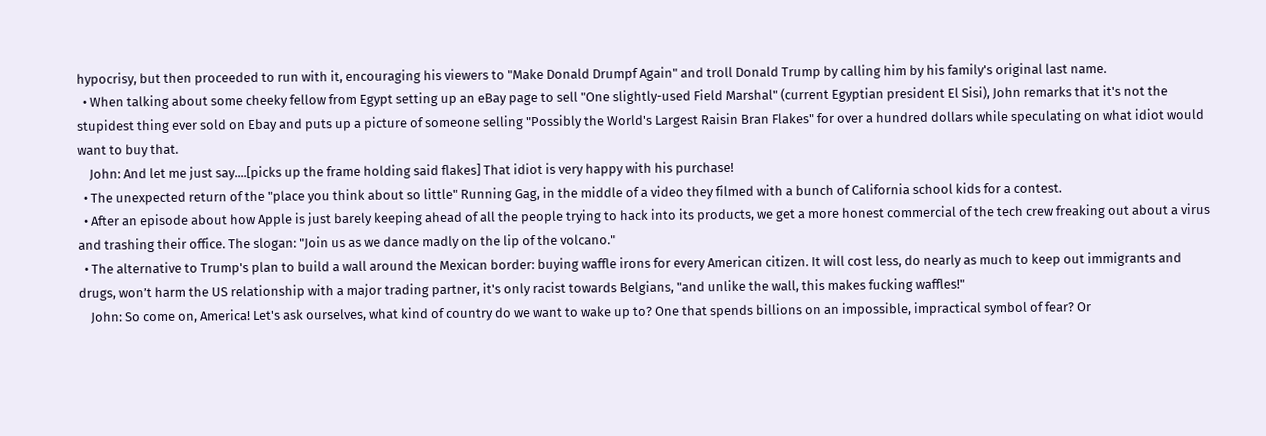hypocrisy, but then proceeded to run with it, encouraging his viewers to "Make Donald Drumpf Again" and troll Donald Trump by calling him by his family's original last name.
  • When talking about some cheeky fellow from Egypt setting up an eBay page to sell "One slightly-used Field Marshal" (current Egyptian president El Sisi), John remarks that it's not the stupidest thing ever sold on Ebay and puts up a picture of someone selling "Possibly the World's Largest Raisin Bran Flakes" for over a hundred dollars while speculating on what idiot would want to buy that.
    John: And let me just say....[picks up the frame holding said flakes] That idiot is very happy with his purchase!
  • The unexpected return of the "place you think about so little" Running Gag, in the middle of a video they filmed with a bunch of California school kids for a contest.
  • After an episode about how Apple is just barely keeping ahead of all the people trying to hack into its products, we get a more honest commercial of the tech crew freaking out about a virus and trashing their office. The slogan: "Join us as we dance madly on the lip of the volcano."
  • The alternative to Trump's plan to build a wall around the Mexican border: buying waffle irons for every American citizen. It will cost less, do nearly as much to keep out immigrants and drugs, won’t harm the US relationship with a major trading partner, it's only racist towards Belgians, "and unlike the wall, this makes fucking waffles!"
    John: So come on, America! Let's ask ourselves, what kind of country do we want to wake up to? One that spends billions on an impossible, impractical symbol of fear? Or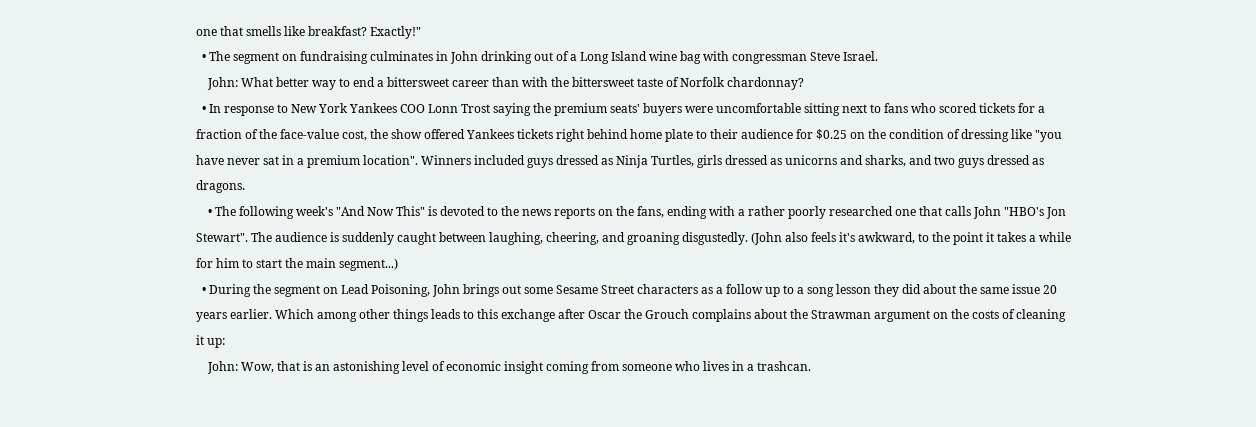one that smells like breakfast? Exactly!"
  • The segment on fundraising culminates in John drinking out of a Long Island wine bag with congressman Steve Israel.
    John: What better way to end a bittersweet career than with the bittersweet taste of Norfolk chardonnay?
  • In response to New York Yankees COO Lonn Trost saying the premium seats' buyers were uncomfortable sitting next to fans who scored tickets for a fraction of the face-value cost, the show offered Yankees tickets right behind home plate to their audience for $0.25 on the condition of dressing like "you have never sat in a premium location". Winners included guys dressed as Ninja Turtles, girls dressed as unicorns and sharks, and two guys dressed as dragons.
    • The following week's "And Now This" is devoted to the news reports on the fans, ending with a rather poorly researched one that calls John "HBO's Jon Stewart". The audience is suddenly caught between laughing, cheering, and groaning disgustedly. (John also feels it's awkward, to the point it takes a while for him to start the main segment...)
  • During the segment on Lead Poisoning, John brings out some Sesame Street characters as a follow up to a song lesson they did about the same issue 20 years earlier. Which among other things leads to this exchange after Oscar the Grouch complains about the Strawman argument on the costs of cleaning it up:
    John: Wow, that is an astonishing level of economic insight coming from someone who lives in a trashcan.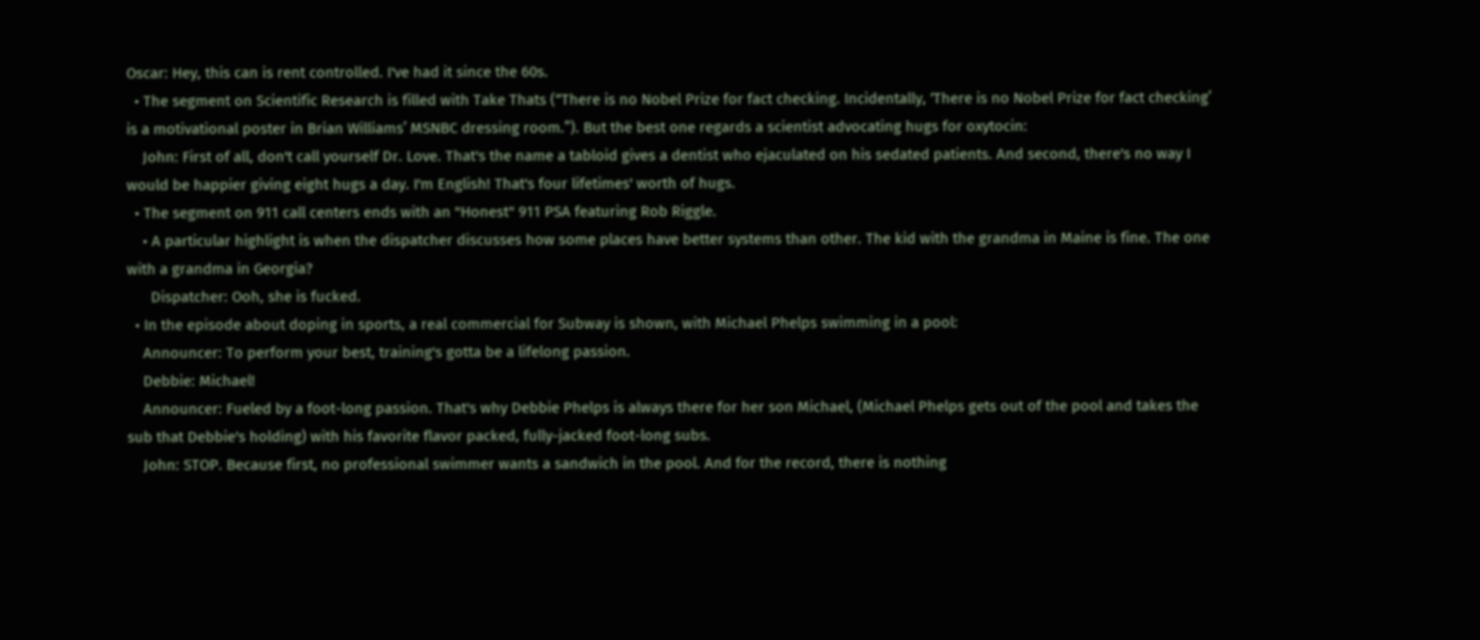Oscar: Hey, this can is rent controlled. I've had it since the 60s.
  • The segment on Scientific Research is filled with Take Thats (“There is no Nobel Prize for fact checking. Incidentally, ‘There is no Nobel Prize for fact checking’ is a motivational poster in Brian Williams’ MSNBC dressing room.”). But the best one regards a scientist advocating hugs for oxytocin:
    John: First of all, don't call yourself Dr. Love. That's the name a tabloid gives a dentist who ejaculated on his sedated patients. And second, there's no way I would be happier giving eight hugs a day. I'm English! That's four lifetimes' worth of hugs.
  • The segment on 911 call centers ends with an "Honest" 911 PSA featuring Rob Riggle.
    • A particular highlight is when the dispatcher discusses how some places have better systems than other. The kid with the grandma in Maine is fine. The one with a grandma in Georgia?
      Dispatcher: Ooh, she is fucked.
  • In the episode about doping in sports, a real commercial for Subway is shown, with Michael Phelps swimming in a pool:
    Announcer: To perform your best, training's gotta be a lifelong passion.
    Debbie: Michael!
    Announcer: Fueled by a foot-long passion. That's why Debbie Phelps is always there for her son Michael, (Michael Phelps gets out of the pool and takes the sub that Debbie's holding) with his favorite flavor packed, fully-jacked foot-long subs.
    John: STOP. Because first, no professional swimmer wants a sandwich in the pool. And for the record, there is nothing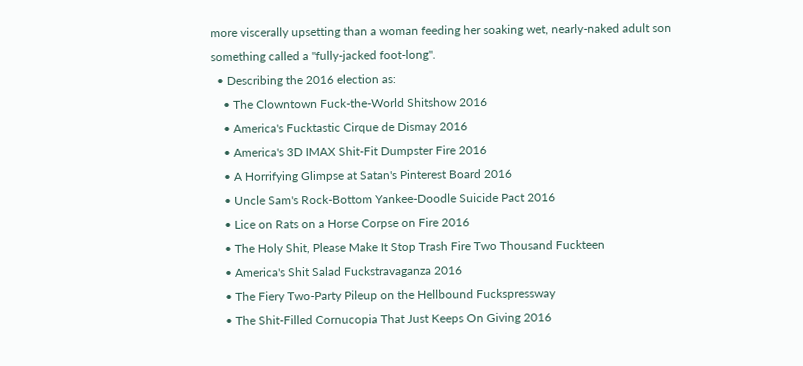more viscerally upsetting than a woman feeding her soaking wet, nearly-naked adult son something called a "fully-jacked foot-long".
  • Describing the 2016 election as:
    • The Clowntown Fuck-the-World Shitshow 2016
    • America's Fucktastic Cirque de Dismay 2016
    • America's 3D IMAX Shit-Fit Dumpster Fire 2016
    • A Horrifying Glimpse at Satan's Pinterest Board 2016
    • Uncle Sam's Rock-Bottom Yankee-Doodle Suicide Pact 2016
    • Lice on Rats on a Horse Corpse on Fire 2016
    • The Holy Shit, Please Make It Stop Trash Fire Two Thousand Fuckteen
    • America's Shit Salad Fuckstravaganza 2016
    • The Fiery Two-Party Pileup on the Hellbound Fuckspressway
    • The Shit-Filled Cornucopia That Just Keeps On Giving 2016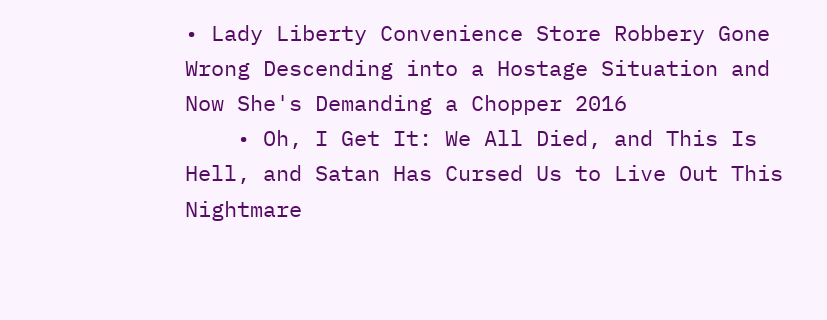• Lady Liberty Convenience Store Robbery Gone Wrong Descending into a Hostage Situation and Now She's Demanding a Chopper 2016
    • Oh, I Get It: We All Died, and This Is Hell, and Satan Has Cursed Us to Live Out This Nightmare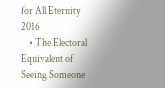for All Eternity 2016
    • The Electoral Equivalent of Seeing Someone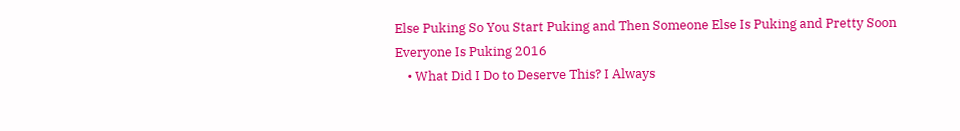Else Puking So You Start Puking and Then Someone Else Is Puking and Pretty Soon Everyone Is Puking 2016
    • What Did I Do to Deserve This? I Always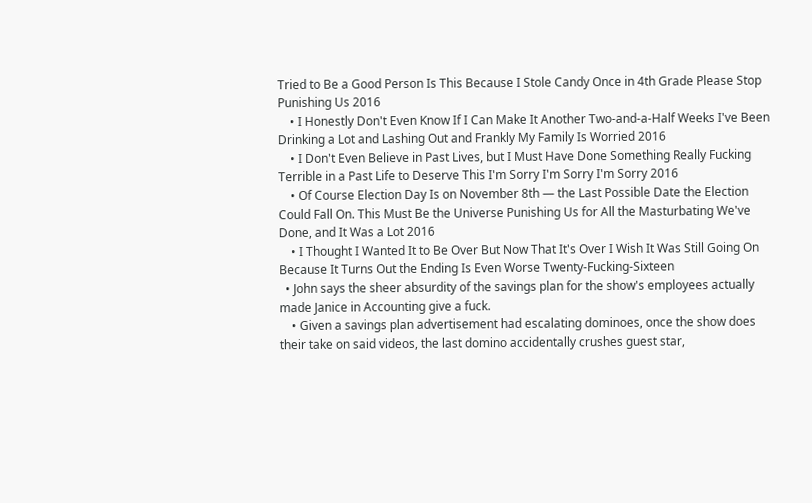Tried to Be a Good Person Is This Because I Stole Candy Once in 4th Grade Please Stop Punishing Us 2016
    • I Honestly Don't Even Know If I Can Make It Another Two-and-a-Half Weeks I've Been Drinking a Lot and Lashing Out and Frankly My Family Is Worried 2016
    • I Don't Even Believe in Past Lives, but I Must Have Done Something Really Fucking Terrible in a Past Life to Deserve This I'm Sorry I'm Sorry I'm Sorry 2016
    • Of Course Election Day Is on November 8th — the Last Possible Date the Election Could Fall On. This Must Be the Universe Punishing Us for All the Masturbating We've Done, and It Was a Lot 2016
    • I Thought I Wanted It to Be Over But Now That It's Over I Wish It Was Still Going On Because It Turns Out the Ending Is Even Worse Twenty-Fucking-Sixteen
  • John says the sheer absurdity of the savings plan for the show's employees actually made Janice in Accounting give a fuck.
    • Given a savings plan advertisement had escalating dominoes, once the show does their take on said videos, the last domino accidentally crushes guest star,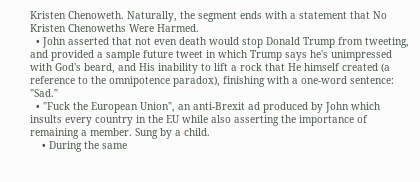Kristen Chenoweth. Naturally, the segment ends with a statement that No Kristen Chenoweths Were Harmed.
  • John asserted that not even death would stop Donald Trump from tweeting, and provided a sample future tweet in which Trump says he's unimpressed with God's beard, and His inability to lift a rock that He himself created (a reference to the omnipotence paradox), finishing with a one-word sentence: "Sad."
  • "Fuck the European Union", an anti-Brexit ad produced by John which insults every country in the EU while also asserting the importance of remaining a member. Sung by a child.
    • During the same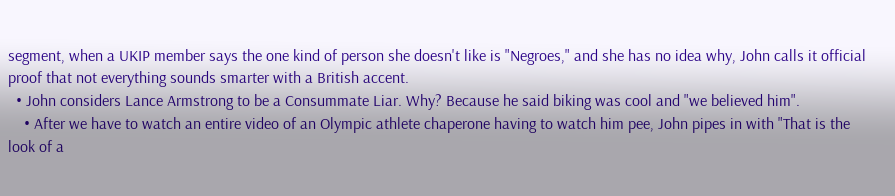segment, when a UKIP member says the one kind of person she doesn't like is "Negroes," and she has no idea why, John calls it official proof that not everything sounds smarter with a British accent.
  • John considers Lance Armstrong to be a Consummate Liar. Why? Because he said biking was cool and "we believed him".
    • After we have to watch an entire video of an Olympic athlete chaperone having to watch him pee, John pipes in with "That is the look of a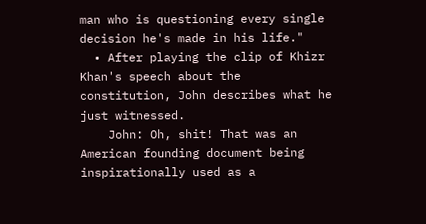man who is questioning every single decision he's made in his life."
  • After playing the clip of Khizr Khan's speech about the constitution, John describes what he just witnessed.
    John: Oh, shit! That was an American founding document being inspirationally used as a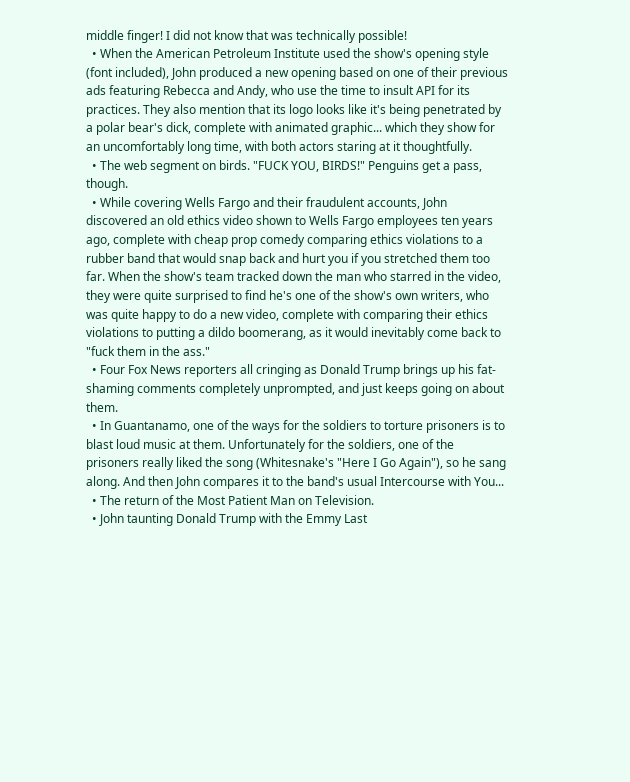middle finger! I did not know that was technically possible!
  • When the American Petroleum Institute used the show's opening style (font included), John produced a new opening based on one of their previous ads featuring Rebecca and Andy, who use the time to insult API for its practices. They also mention that its logo looks like it's being penetrated by a polar bear's dick, complete with animated graphic... which they show for an uncomfortably long time, with both actors staring at it thoughtfully.
  • The web segment on birds. "FUCK YOU, BIRDS!" Penguins get a pass, though.
  • While covering Wells Fargo and their fraudulent accounts, John discovered an old ethics video shown to Wells Fargo employees ten years ago, complete with cheap prop comedy comparing ethics violations to a rubber band that would snap back and hurt you if you stretched them too far. When the show's team tracked down the man who starred in the video, they were quite surprised to find he's one of the show's own writers, who was quite happy to do a new video, complete with comparing their ethics violations to putting a dildo boomerang, as it would inevitably come back to "fuck them in the ass."
  • Four Fox News reporters all cringing as Donald Trump brings up his fat-shaming comments completely unprompted, and just keeps going on about them.
  • In Guantanamo, one of the ways for the soldiers to torture prisoners is to blast loud music at them. Unfortunately for the soldiers, one of the prisoners really liked the song (Whitesnake's "Here I Go Again"), so he sang along. And then John compares it to the band's usual Intercourse with You...
  • The return of the Most Patient Man on Television.
  • John taunting Donald Trump with the Emmy Last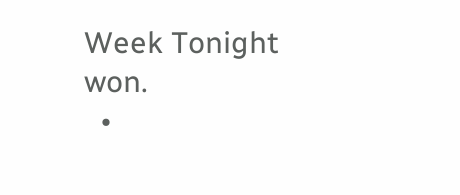Week Tonight won.
  •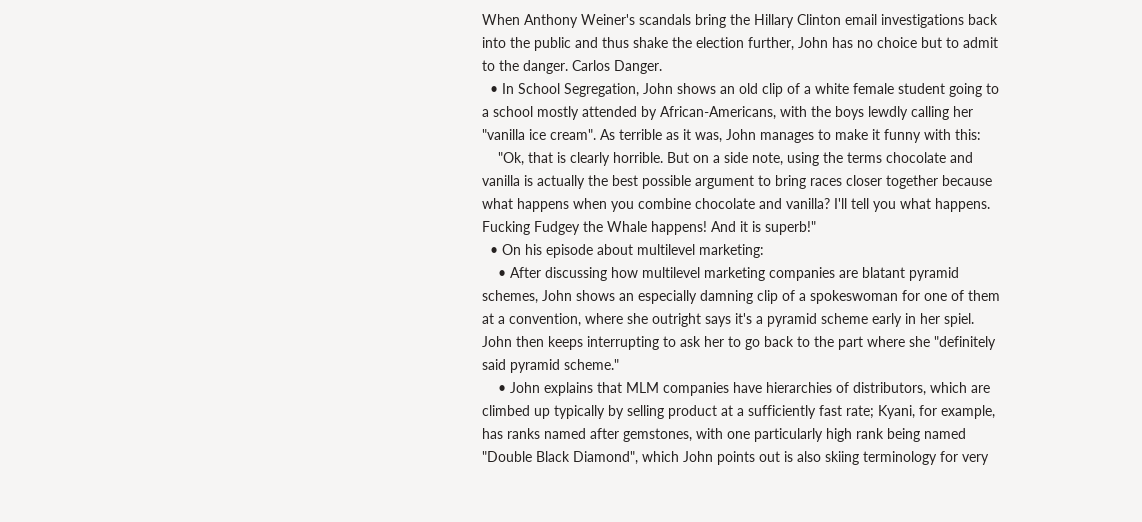When Anthony Weiner's scandals bring the Hillary Clinton email investigations back into the public and thus shake the election further, John has no choice but to admit to the danger. Carlos Danger.
  • In School Segregation, John shows an old clip of a white female student going to a school mostly attended by African-Americans, with the boys lewdly calling her "vanilla ice cream". As terrible as it was, John manages to make it funny with this:
    "Ok, that is clearly horrible. But on a side note, using the terms chocolate and vanilla is actually the best possible argument to bring races closer together because what happens when you combine chocolate and vanilla? I'll tell you what happens. Fucking Fudgey the Whale happens! And it is superb!"
  • On his episode about multilevel marketing:
    • After discussing how multilevel marketing companies are blatant pyramid schemes, John shows an especially damning clip of a spokeswoman for one of them at a convention, where she outright says it's a pyramid scheme early in her spiel. John then keeps interrupting to ask her to go back to the part where she "definitely said pyramid scheme."
    • John explains that MLM companies have hierarchies of distributors, which are climbed up typically by selling product at a sufficiently fast rate; Kyani, for example, has ranks named after gemstones, with one particularly high rank being named "Double Black Diamond", which John points out is also skiing terminology for very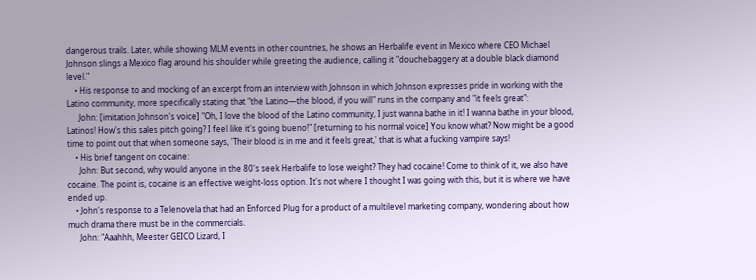dangerous trails. Later, while showing MLM events in other countries, he shows an Herbalife event in Mexico where CEO Michael Johnson slings a Mexico flag around his shoulder while greeting the audience, calling it "douchebaggery at a double black diamond level."
    • His response to and mocking of an excerpt from an interview with Johnson in which Johnson expresses pride in working with the Latino community, more specifically stating that "the Latino—the blood, if you will" runs in the company and "it feels great":
      John: [imitation Johnson's voice] "Oh, I love the blood of the Latino community, I just wanna bathe in it! I wanna bathe in your blood, Latinos! How's this sales pitch going? I feel like it's going bueno!" [returning to his normal voice] You know what? Now might be a good time to point out that when someone says, 'Their blood is in me and it feels great,' that is what a fucking vampire says!
    • His brief tangent on cocaine:
      John: But second, why would anyone in the 80's seek Herbalife to lose weight? They had cocaine! Come to think of it, we also have cocaine. The point is, cocaine is an effective weight-loss option. It's not where I thought I was going with this, but it is where we have ended up.
    • John's response to a Telenovela that had an Enforced Plug for a product of a multilevel marketing company, wondering about how much drama there must be in the commercials.
      John: "Aaahhh, Meester GEICO Lizard, I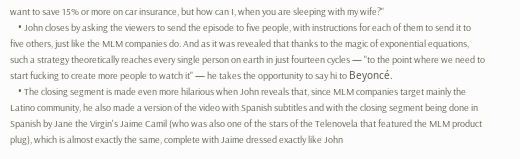want to save 15% or more on car insurance, but how can I, when you are sleeping with my wife?"
    • John closes by asking the viewers to send the episode to five people, with instructions for each of them to send it to five others, just like the MLM companies do. And as it was revealed that thanks to the magic of exponential equations, such a strategy theoretically reaches every single person on earth in just fourteen cycles — "to the point where we need to start fucking to create more people to watch it" — he takes the opportunity to say hi to Beyoncé.
    • The closing segment is made even more hilarious when John reveals that, since MLM companies target mainly the Latino community, he also made a version of the video with Spanish subtitles and with the closing segment being done in Spanish by Jane the Virgin's Jaime Camil (who was also one of the stars of the Telenovela that featured the MLM product plug), which is almost exactly the same, complete with Jaime dressed exactly like John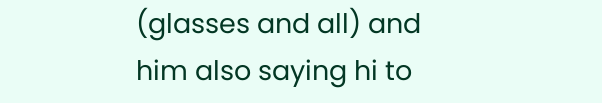(glasses and all) and him also saying hi to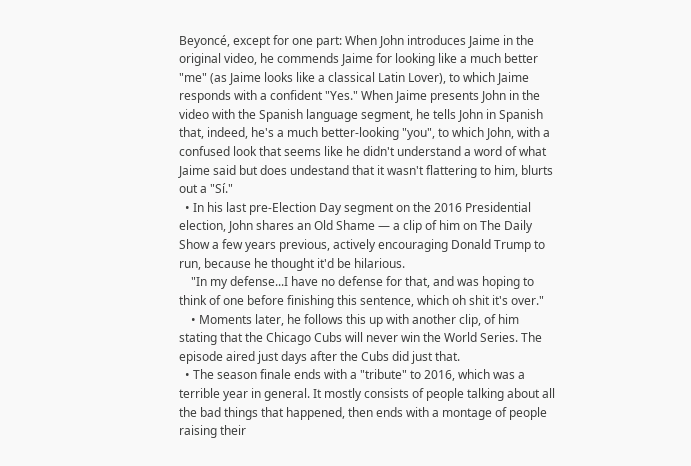Beyoncé, except for one part: When John introduces Jaime in the original video, he commends Jaime for looking like a much better "me" (as Jaime looks like a classical Latin Lover), to which Jaime responds with a confident "Yes." When Jaime presents John in the video with the Spanish language segment, he tells John in Spanish that, indeed, he's a much better-looking "you", to which John, with a confused look that seems like he didn't understand a word of what Jaime said but does undestand that it wasn't flattering to him, blurts out a "Sí."
  • In his last pre-Election Day segment on the 2016 Presidential election, John shares an Old Shame — a clip of him on The Daily Show a few years previous, actively encouraging Donald Trump to run, because he thought it'd be hilarious.
    "In my defense...I have no defense for that, and was hoping to think of one before finishing this sentence, which oh shit it's over."
    • Moments later, he follows this up with another clip, of him stating that the Chicago Cubs will never win the World Series. The episode aired just days after the Cubs did just that.
  • The season finale ends with a "tribute" to 2016, which was a terrible year in general. It mostly consists of people talking about all the bad things that happened, then ends with a montage of people raising their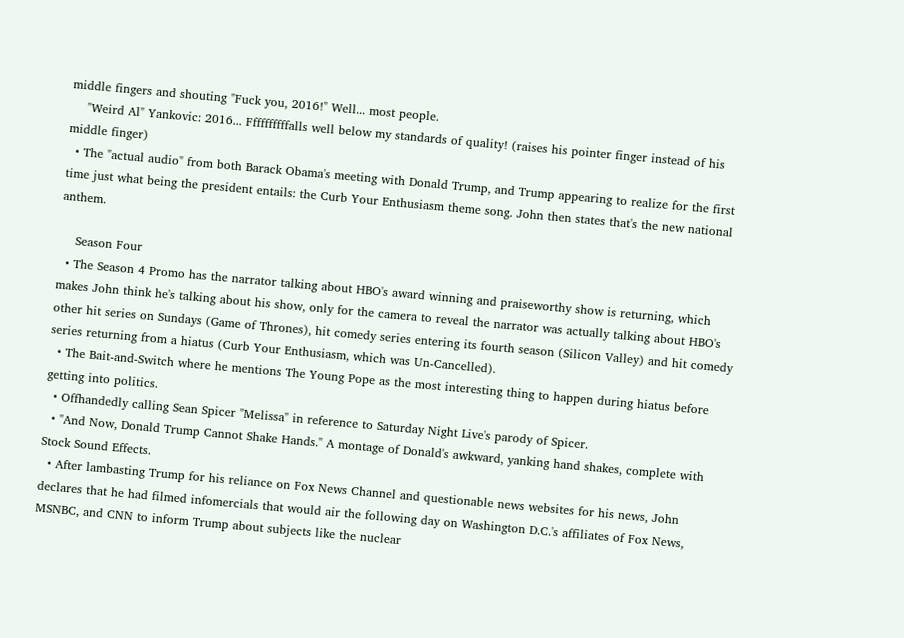middle fingers and shouting "Fuck you, 2016!" Well... most people.
    "Weird Al" Yankovic: 2016... Ffffffffffalls well below my standards of quality! (raises his pointer finger instead of his middle finger)
  • The "actual audio" from both Barack Obama's meeting with Donald Trump, and Trump appearing to realize for the first time just what being the president entails: the Curb Your Enthusiasm theme song. John then states that's the new national anthem.

    Season Four
  • The Season 4 Promo has the narrator talking about HBO's award winning and praiseworthy show is returning, which makes John think he's talking about his show, only for the camera to reveal the narrator was actually talking about HBO's other hit series on Sundays (Game of Thrones), hit comedy series entering its fourth season (Silicon Valley) and hit comedy series returning from a hiatus (Curb Your Enthusiasm, which was Un-Cancelled).
  • The Bait-and-Switch where he mentions The Young Pope as the most interesting thing to happen during hiatus before getting into politics.
  • Offhandedly calling Sean Spicer "Melissa" in reference to Saturday Night Live's parody of Spicer.
  • "And Now, Donald Trump Cannot Shake Hands." A montage of Donald's awkward, yanking hand shakes, complete with Stock Sound Effects.
  • After lambasting Trump for his reliance on Fox News Channel and questionable news websites for his news, John declares that he had filmed infomercials that would air the following day on Washington D.C.'s affiliates of Fox News, MSNBC, and CNN to inform Trump about subjects like the nuclear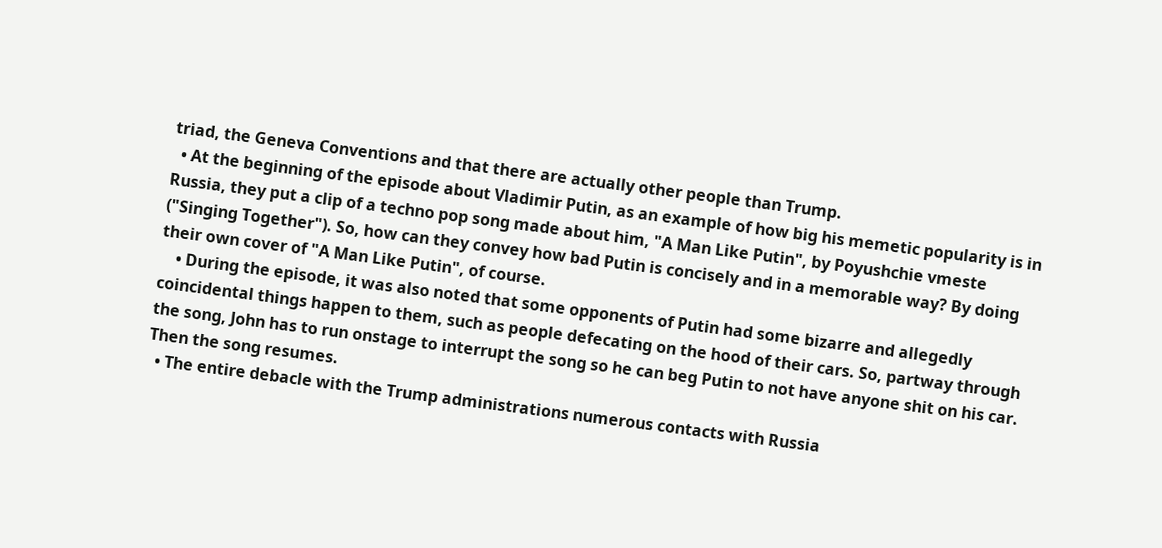triad, the Geneva Conventions and that there are actually other people than Trump.
  • At the beginning of the episode about Vladimir Putin, as an example of how big his memetic popularity is in Russia, they put a clip of a techno pop song made about him, "A Man Like Putin", by Poyushchie vmeste ("Singing Together"). So, how can they convey how bad Putin is concisely and in a memorable way? By doing their own cover of "A Man Like Putin", of course.
    • During the episode, it was also noted that some opponents of Putin had some bizarre and allegedly coincidental things happen to them, such as people defecating on the hood of their cars. So, partway through the song, John has to run onstage to interrupt the song so he can beg Putin to not have anyone shit on his car. Then the song resumes.
  • The entire debacle with the Trump administrations numerous contacts with Russia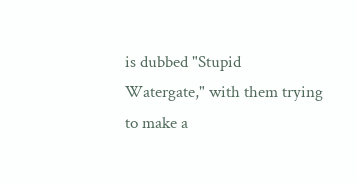is dubbed "Stupid Watergate," with them trying to make a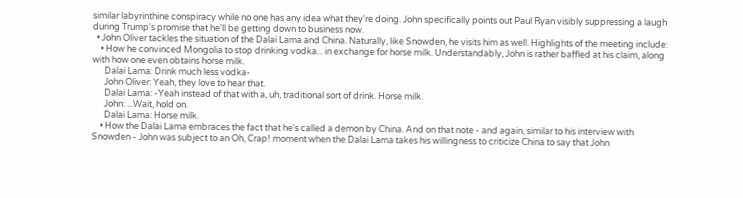similar labyrinthine conspiracy while no one has any idea what they're doing. John specifically points out Paul Ryan visibly suppressing a laugh during Trump's promise that he'll be getting down to business now.
  • John Oliver tackles the situation of the Dalai Lama and China. Naturally, like Snowden, he visits him as well. Highlights of the meeting include:
    • How he convinced Mongolia to stop drinking vodka... in exchange for horse milk. Understandably, John is rather baffled at his claim, along with how one even obtains horse milk.
      Dalai Lama: Drink much less vodka-
      John Oliver: Yeah, they love to hear that.
      Dalai Lama: -Yeah instead of that with a, uh, traditional sort of drink. Horse milk.
      John: ...Wait, hold on.
      Dalai Lama: Horse milk.
    • How the Dalai Lama embraces the fact that he's called a demon by China. And on that note - and again, similar to his interview with Snowden - John was subject to an Oh, Crap! moment when the Dalai Lama takes his willingness to criticize China to say that John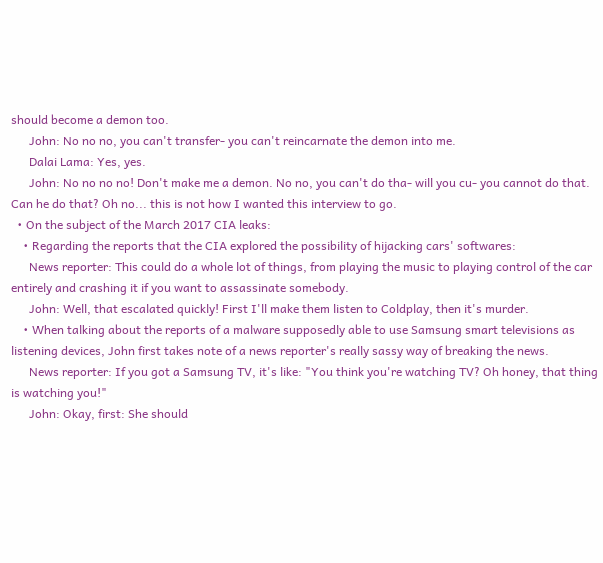should become a demon too.
      John: No no no, you can't transfer- you can't reincarnate the demon into me.
      Dalai Lama: Yes, yes.
      John: No no no no! Don't make me a demon. No no, you can't do tha- will you cu- you cannot do that. Can he do that? Oh no... this is not how I wanted this interview to go.
  • On the subject of the March 2017 CIA leaks:
    • Regarding the reports that the CIA explored the possibility of hijacking cars' softwares:
      News reporter: This could do a whole lot of things, from playing the music to playing control of the car entirely and crashing it if you want to assassinate somebody.
      John: Well, that escalated quickly! First I'll make them listen to Coldplay, then it's murder.
    • When talking about the reports of a malware supposedly able to use Samsung smart televisions as listening devices, John first takes note of a news reporter's really sassy way of breaking the news.
      News reporter: If you got a Samsung TV, it's like: "You think you're watching TV? Oh honey, that thing is watching you!"
      John: Okay, first: She should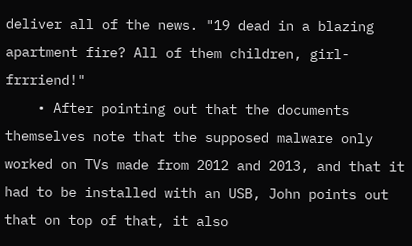deliver all of the news. "19 dead in a blazing apartment fire? All of them children, girl-frrriend!"
    • After pointing out that the documents themselves note that the supposed malware only worked on TVs made from 2012 and 2013, and that it had to be installed with an USB, John points out that on top of that, it also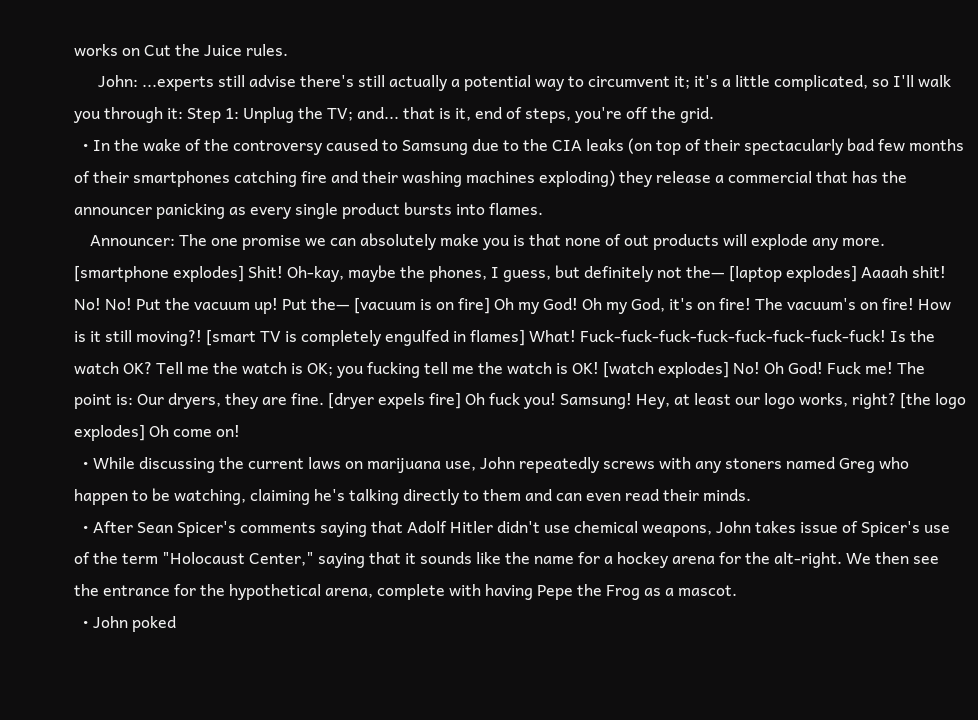works on Cut the Juice rules.
      John: ...experts still advise there's still actually a potential way to circumvent it; it's a little complicated, so I'll walk you through it: Step 1: Unplug the TV; and... that is it, end of steps, you're off the grid.
  • In the wake of the controversy caused to Samsung due to the CIA leaks (on top of their spectacularly bad few months of their smartphones catching fire and their washing machines exploding) they release a commercial that has the announcer panicking as every single product bursts into flames.
    Announcer: The one promise we can absolutely make you is that none of out products will explode any more. [smartphone explodes] Shit! Oh-kay, maybe the phones, I guess, but definitely not the— [laptop explodes] Aaaah shit! No! No! Put the vacuum up! Put the— [vacuum is on fire] Oh my God! Oh my God, it's on fire! The vacuum's on fire! How is it still moving?! [smart TV is completely engulfed in flames] What! Fuck-fuck-fuck-fuck-fuck-fuck-fuck-fuck! Is the watch OK? Tell me the watch is OK; you fucking tell me the watch is OK! [watch explodes] No! Oh God! Fuck me! The point is: Our dryers, they are fine. [dryer expels fire] Oh fuck you! Samsung! Hey, at least our logo works, right? [the logo explodes] Oh come on!
  • While discussing the current laws on marijuana use, John repeatedly screws with any stoners named Greg who happen to be watching, claiming he's talking directly to them and can even read their minds.
  • After Sean Spicer's comments saying that Adolf Hitler didn't use chemical weapons, John takes issue of Spicer's use of the term "Holocaust Center," saying that it sounds like the name for a hockey arena for the alt-right. We then see the entrance for the hypothetical arena, complete with having Pepe the Frog as a mascot.
  • John poked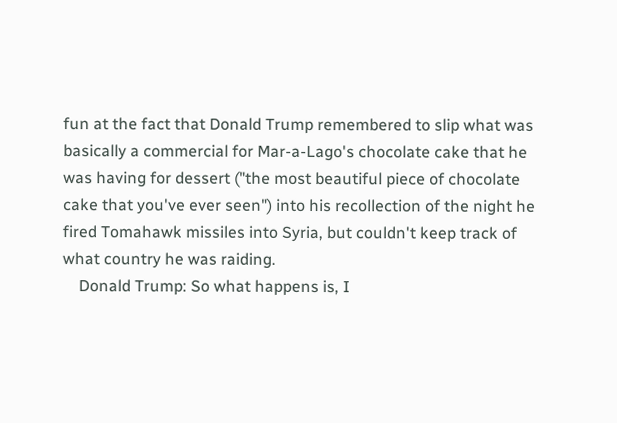fun at the fact that Donald Trump remembered to slip what was basically a commercial for Mar-a-Lago's chocolate cake that he was having for dessert ("the most beautiful piece of chocolate cake that you've ever seen") into his recollection of the night he fired Tomahawk missiles into Syria, but couldn't keep track of what country he was raiding.
    Donald Trump: So what happens is, I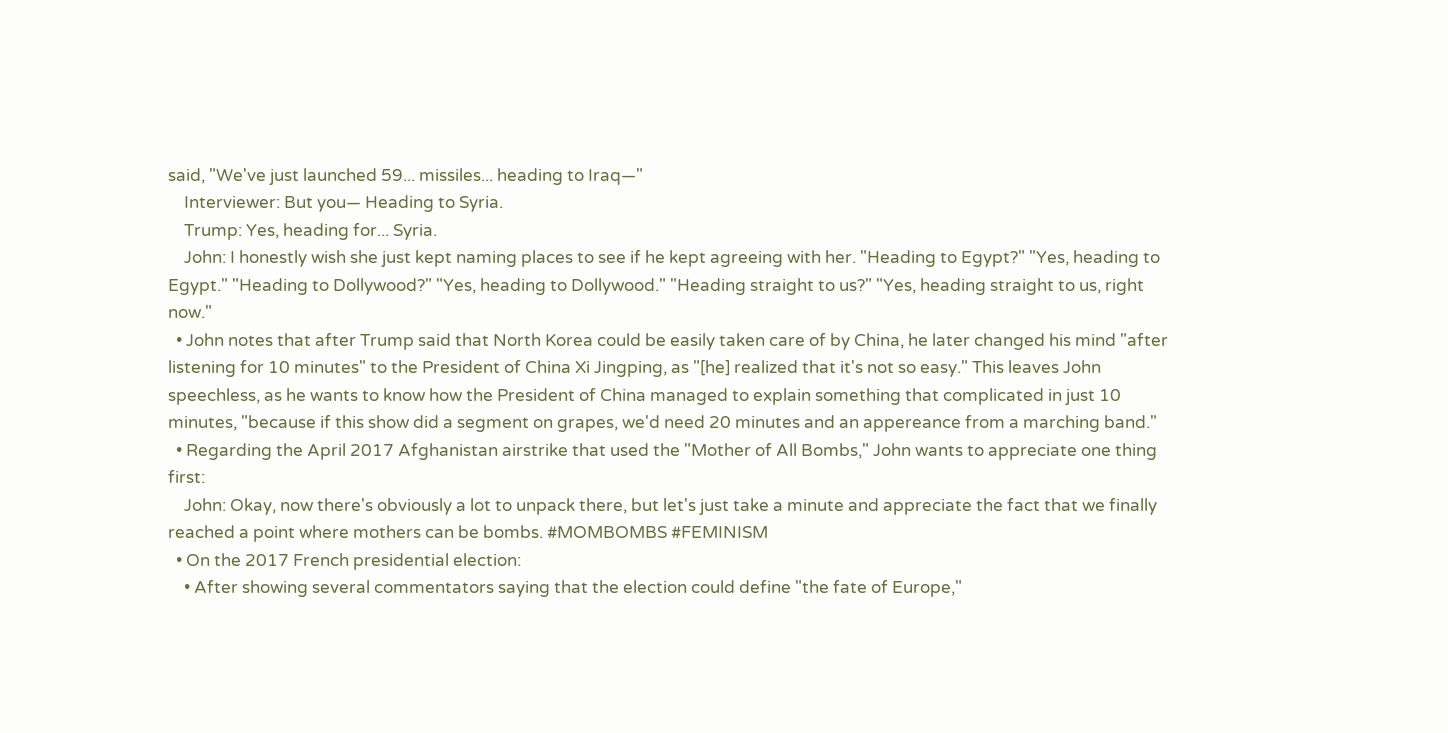said, "We've just launched 59... missiles... heading to Iraq—"
    Interviewer: But you— Heading to Syria.
    Trump: Yes, heading for... Syria.
    John: I honestly wish she just kept naming places to see if he kept agreeing with her. "Heading to Egypt?" "Yes, heading to Egypt." "Heading to Dollywood?" "Yes, heading to Dollywood." "Heading straight to us?" "Yes, heading straight to us, right now."
  • John notes that after Trump said that North Korea could be easily taken care of by China, he later changed his mind "after listening for 10 minutes" to the President of China Xi Jingping, as "[he] realized that it's not so easy." This leaves John speechless, as he wants to know how the President of China managed to explain something that complicated in just 10 minutes, "because if this show did a segment on grapes, we'd need 20 minutes and an appereance from a marching band."
  • Regarding the April 2017 Afghanistan airstrike that used the "Mother of All Bombs," John wants to appreciate one thing first:
    John: Okay, now there's obviously a lot to unpack there, but let's just take a minute and appreciate the fact that we finally reached a point where mothers can be bombs. #MOMBOMBS #FEMINISM
  • On the 2017 French presidential election:
    • After showing several commentators saying that the election could define "the fate of Europe,"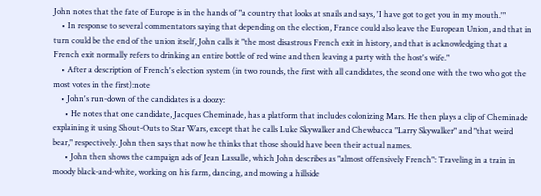John notes that the fate of Europe is in the hands of "a country that looks at snails and says, 'I have got to get you in my mouth.'"
    • In response to several commentators saying that depending on the election, France could also leave the European Union, and that in turn could be the end of the union itself, John calls it "the most disastrous French exit in history, and that is acknowledging that a French exit normally refers to drinking an entire bottle of red wine and then leaving a party with the host's wife."
    • After a description of French's election system (in two rounds, the first with all candidates, the seond one with the two who got the most votes in the first):note
    • John's run-down of the candidates is a doozy:
      • He notes that one candidate, Jacques Cheminade, has a platform that includes colonizing Mars. He then plays a clip of Cheminade explaining it using Shout-Outs to Star Wars, except that he calls Luke Skywalker and Chewbacca "Larry Skywalker" and "that weird bear," respectively. John then says that now he thinks that those should have been their actual names.
      • John then shows the campaign ads of Jean Lassalle, which John describes as "almost offensively French": Traveling in a train in moody black-and-white, working on his farm, dancing, and mowing a hillside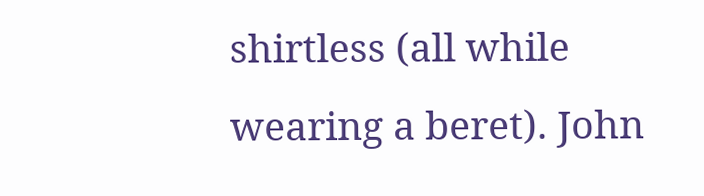shirtless (all while wearing a beret). John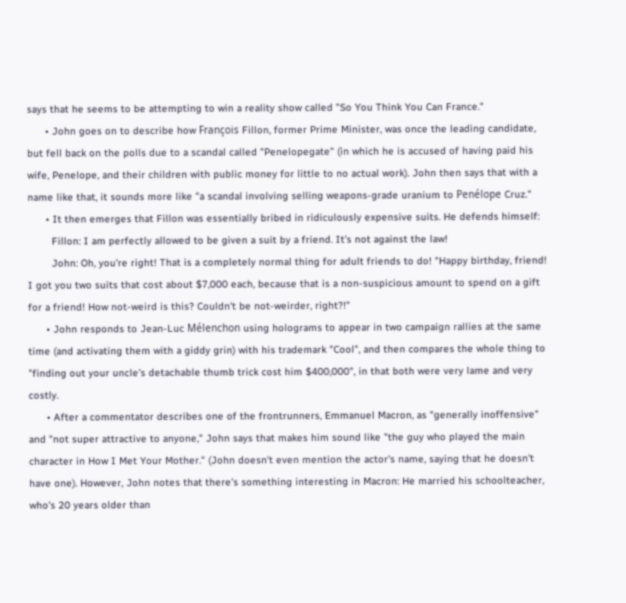says that he seems to be attempting to win a reality show called "So You Think You Can France."
      • John goes on to describe how François Fillon, former Prime Minister, was once the leading candidate, but fell back on the polls due to a scandal called "Penelopegate" (in which he is accused of having paid his wife, Penelope, and their children with public money for little to no actual work). John then says that with a name like that, it sounds more like "a scandal involving selling weapons-grade uranium to Penélope Cruz."
      • It then emerges that Fillon was essentially bribed in ridiculously expensive suits. He defends himself:
        Fillon: I am perfectly allowed to be given a suit by a friend. It's not against the law!
        John: Oh, you're right! That is a completely normal thing for adult friends to do! "Happy birthday, friend! I got you two suits that cost about $7,000 each, because that is a non-suspicious amount to spend on a gift for a friend! How not-weird is this? Couldn't be not-weirder, right?!"
      • John responds to Jean-Luc Mélenchon using holograms to appear in two campaign rallies at the same time (and activating them with a giddy grin) with his trademark "Cool", and then compares the whole thing to "finding out your uncle's detachable thumb trick cost him $400,000", in that both were very lame and very costly.
      • After a commentator describes one of the frontrunners, Emmanuel Macron, as "generally inoffensive" and "not super attractive to anyone," John says that makes him sound like "the guy who played the main character in How I Met Your Mother." (John doesn't even mention the actor's name, saying that he doesn't have one). However, John notes that there's something interesting in Macron: He married his schoolteacher, who's 20 years older than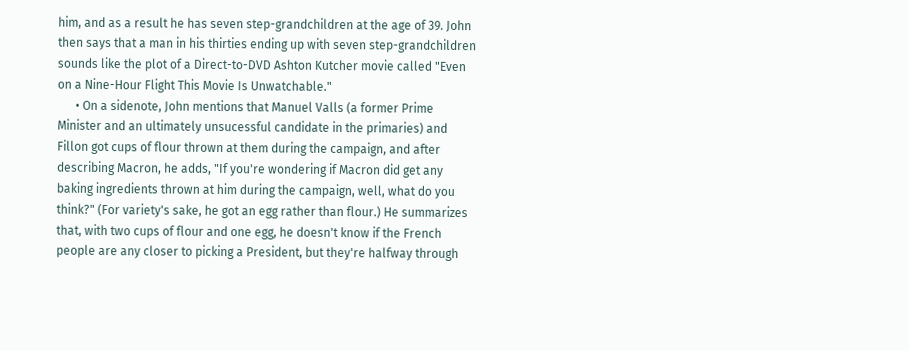him, and as a result he has seven step-grandchildren at the age of 39. John then says that a man in his thirties ending up with seven step-grandchildren sounds like the plot of a Direct-to-DVD Ashton Kutcher movie called "Even on a Nine-Hour Flight This Movie Is Unwatchable."
      • On a sidenote, John mentions that Manuel Valls (a former Prime Minister and an ultimately unsucessful candidate in the primaries) and Fillon got cups of flour thrown at them during the campaign, and after describing Macron, he adds, "If you're wondering if Macron did get any baking ingredients thrown at him during the campaign, well, what do you think?" (For variety's sake, he got an egg rather than flour.) He summarizes that, with two cups of flour and one egg, he doesn't know if the French people are any closer to picking a President, but they're halfway through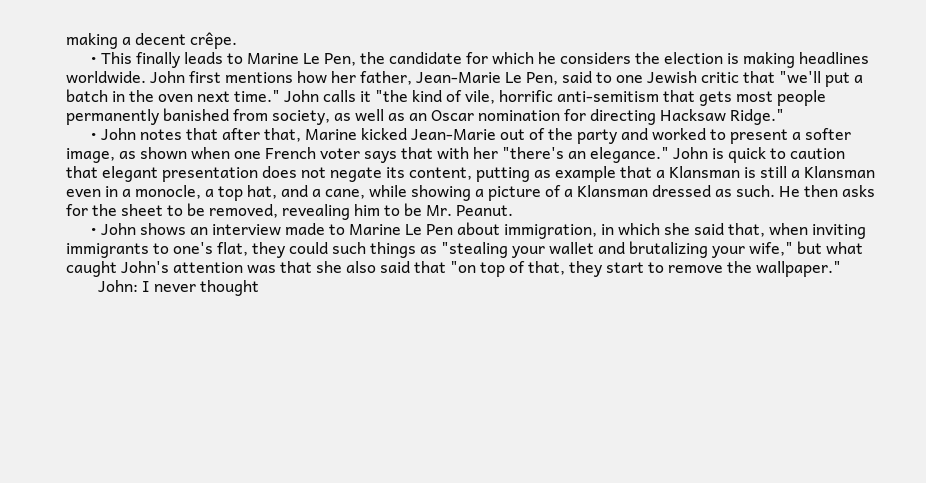making a decent crêpe.
      • This finally leads to Marine Le Pen, the candidate for which he considers the election is making headlines worldwide. John first mentions how her father, Jean-Marie Le Pen, said to one Jewish critic that "we'll put a batch in the oven next time." John calls it "the kind of vile, horrific anti-semitism that gets most people permanently banished from society, as well as an Oscar nomination for directing Hacksaw Ridge."
      • John notes that after that, Marine kicked Jean-Marie out of the party and worked to present a softer image, as shown when one French voter says that with her "there's an elegance." John is quick to caution that elegant presentation does not negate its content, putting as example that a Klansman is still a Klansman even in a monocle, a top hat, and a cane, while showing a picture of a Klansman dressed as such. He then asks for the sheet to be removed, revealing him to be Mr. Peanut.
      • John shows an interview made to Marine Le Pen about immigration, in which she said that, when inviting immigrants to one's flat, they could such things as "stealing your wallet and brutalizing your wife," but what caught John's attention was that she also said that "on top of that, they start to remove the wallpaper."
        John: I never thought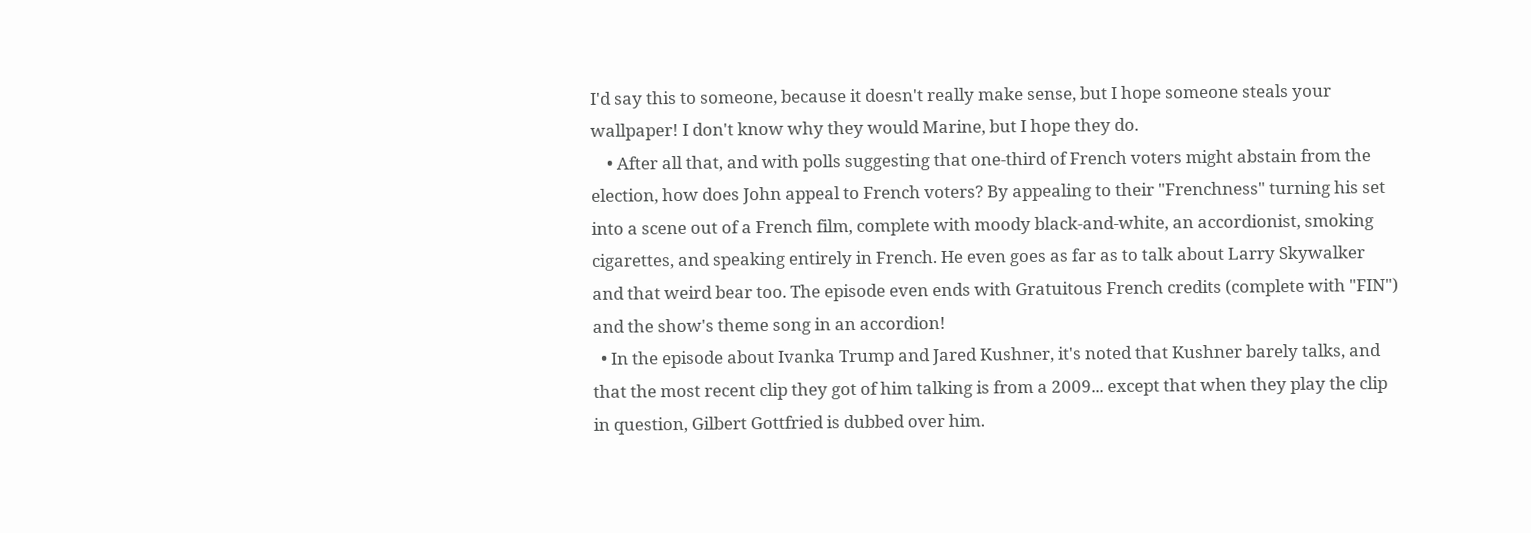I'd say this to someone, because it doesn't really make sense, but I hope someone steals your wallpaper! I don't know why they would Marine, but I hope they do.
    • After all that, and with polls suggesting that one-third of French voters might abstain from the election, how does John appeal to French voters? By appealing to their "Frenchness" turning his set into a scene out of a French film, complete with moody black-and-white, an accordionist, smoking cigarettes, and speaking entirely in French. He even goes as far as to talk about Larry Skywalker and that weird bear too. The episode even ends with Gratuitous French credits (complete with "FIN") and the show's theme song in an accordion!
  • In the episode about Ivanka Trump and Jared Kushner, it's noted that Kushner barely talks, and that the most recent clip they got of him talking is from a 2009... except that when they play the clip in question, Gilbert Gottfried is dubbed over him.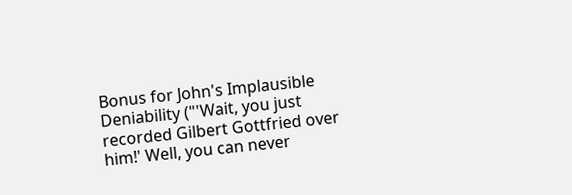Bonus for John's Implausible Deniability ("'Wait, you just recorded Gilbert Gottfried over him!' Well, you can never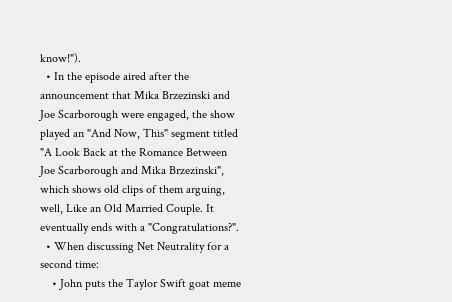know!").
  • In the episode aired after the announcement that Mika Brzezinski and Joe Scarborough were engaged, the show played an "And Now, This" segment titled "A Look Back at the Romance Between Joe Scarborough and Mika Brzezinski", which shows old clips of them arguing, well, Like an Old Married Couple. It eventually ends with a "Congratulations?".
  • When discussing Net Neutrality for a second time:
    • John puts the Taylor Swift goat meme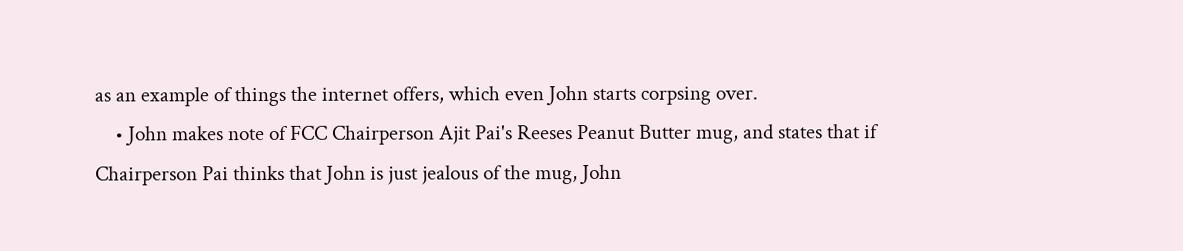as an example of things the internet offers, which even John starts corpsing over.
    • John makes note of FCC Chairperson Ajit Pai's Reeses Peanut Butter mug, and states that if Chairperson Pai thinks that John is just jealous of the mug, John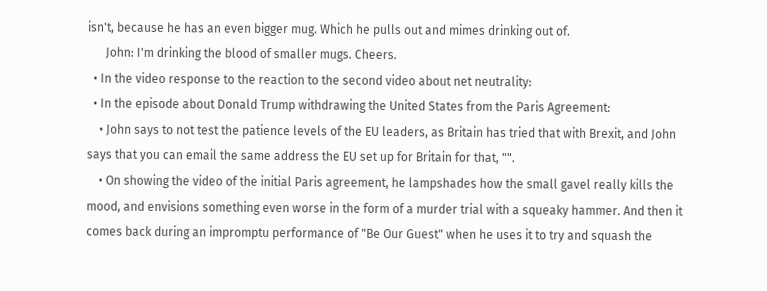isn't, because he has an even bigger mug. Which he pulls out and mimes drinking out of.
      John: I'm drinking the blood of smaller mugs. Cheers.
  • In the video response to the reaction to the second video about net neutrality:
  • In the episode about Donald Trump withdrawing the United States from the Paris Agreement:
    • John says to not test the patience levels of the EU leaders, as Britain has tried that with Brexit, and John says that you can email the same address the EU set up for Britain for that, "".
    • On showing the video of the initial Paris agreement, he lampshades how the small gavel really kills the mood, and envisions something even worse in the form of a murder trial with a squeaky hammer. And then it comes back during an impromptu performance of "Be Our Guest" when he uses it to try and squash the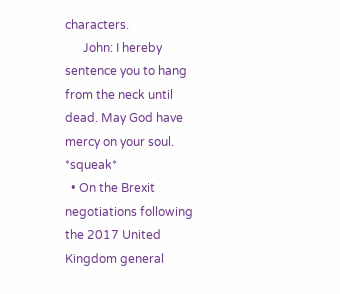characters.
      John: I hereby sentence you to hang from the neck until dead. May God have mercy on your soul. *squeak*
  • On the Brexit negotiations following the 2017 United Kingdom general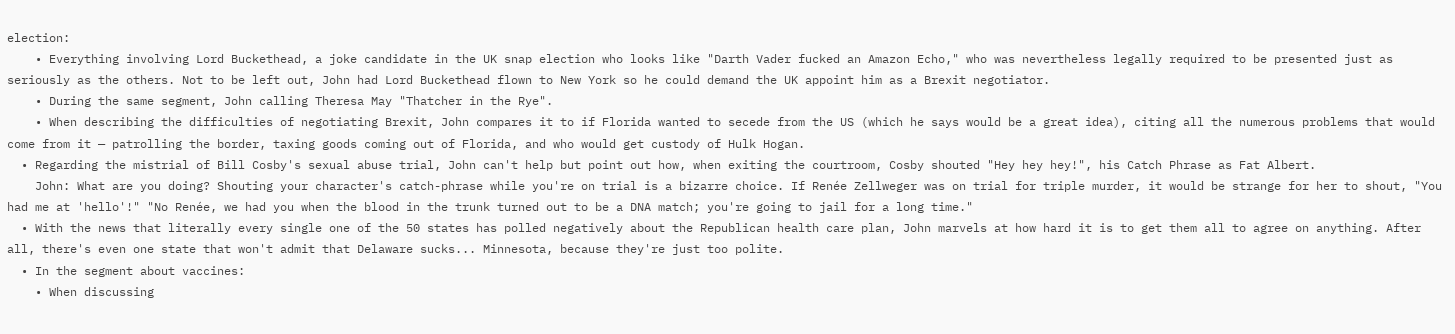election:
    • Everything involving Lord Buckethead, a joke candidate in the UK snap election who looks like "Darth Vader fucked an Amazon Echo," who was nevertheless legally required to be presented just as seriously as the others. Not to be left out, John had Lord Buckethead flown to New York so he could demand the UK appoint him as a Brexit negotiator.
    • During the same segment, John calling Theresa May "Thatcher in the Rye".
    • When describing the difficulties of negotiating Brexit, John compares it to if Florida wanted to secede from the US (which he says would be a great idea), citing all the numerous problems that would come from it — patrolling the border, taxing goods coming out of Florida, and who would get custody of Hulk Hogan.
  • Regarding the mistrial of Bill Cosby's sexual abuse trial, John can't help but point out how, when exiting the courtroom, Cosby shouted "Hey hey hey!", his Catch Phrase as Fat Albert.
    John: What are you doing? Shouting your character's catch-phrase while you're on trial is a bizarre choice. If Renée Zellweger was on trial for triple murder, it would be strange for her to shout, "You had me at 'hello'!" "No Renée, we had you when the blood in the trunk turned out to be a DNA match; you're going to jail for a long time."
  • With the news that literally every single one of the 50 states has polled negatively about the Republican health care plan, John marvels at how hard it is to get them all to agree on anything. After all, there's even one state that won't admit that Delaware sucks... Minnesota, because they're just too polite.
  • In the segment about vaccines:
    • When discussing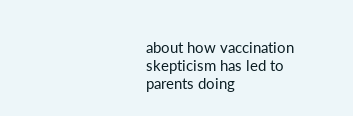about how vaccination skepticism has led to parents doing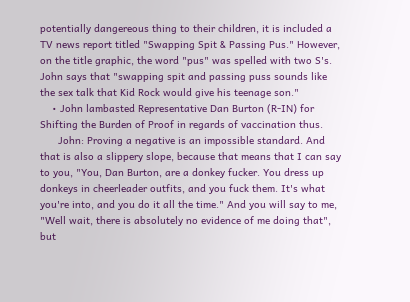potentially dangereous thing to their children, it is included a TV news report titled "Swapping Spit & Passing Pus." However, on the title graphic, the word "pus" was spelled with two S's. John says that "swapping spit and passing puss sounds like the sex talk that Kid Rock would give his teenage son."
    • John lambasted Representative Dan Burton (R-IN) for Shifting the Burden of Proof in regards of vaccination thus.
      John: Proving a negative is an impossible standard. And that is also a slippery slope, because that means that I can say to you, "You, Dan Burton, are a donkey fucker. You dress up donkeys in cheerleader outfits, and you fuck them. It's what you're into, and you do it all the time." And you will say to me, "Well wait, there is absolutely no evidence of me doing that", but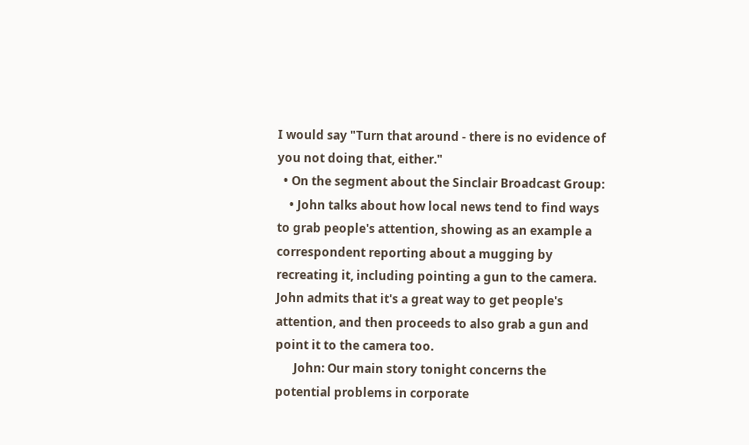I would say "Turn that around - there is no evidence of you not doing that, either."
  • On the segment about the Sinclair Broadcast Group:
    • John talks about how local news tend to find ways to grab people's attention, showing as an example a correspondent reporting about a mugging by recreating it, including pointing a gun to the camera. John admits that it's a great way to get people's attention, and then proceeds to also grab a gun and point it to the camera too.
      John: Our main story tonight concerns the potential problems in corporate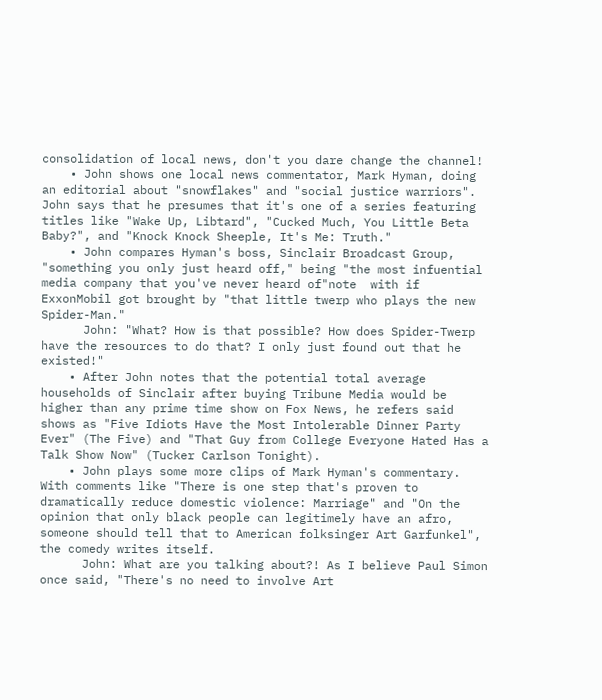consolidation of local news, don't you dare change the channel!
    • John shows one local news commentator, Mark Hyman, doing an editorial about "snowflakes" and "social justice warriors". John says that he presumes that it's one of a series featuring titles like "Wake Up, Libtard", "Cucked Much, You Little Beta Baby?", and "Knock Knock Sheeple, It's Me: Truth."
    • John compares Hyman's boss, Sinclair Broadcast Group, "something you only just heard off," being "the most infuential media company that you've never heard of"note  with if ExxonMobil got brought by "that little twerp who plays the new Spider-Man."
      John: "What? How is that possible? How does Spider-Twerp have the resources to do that? I only just found out that he existed!"
    • After John notes that the potential total average households of Sinclair after buying Tribune Media would be higher than any prime time show on Fox News, he refers said shows as "Five Idiots Have the Most Intolerable Dinner Party Ever" (The Five) and "That Guy from College Everyone Hated Has a Talk Show Now" (Tucker Carlson Tonight).
    • John plays some more clips of Mark Hyman's commentary. With comments like "There is one step that's proven to dramatically reduce domestic violence: Marriage" and "On the opinion that only black people can legitimely have an afro, someone should tell that to American folksinger Art Garfunkel", the comedy writes itself.
      John: What are you talking about?! As I believe Paul Simon once said, "There's no need to involve Art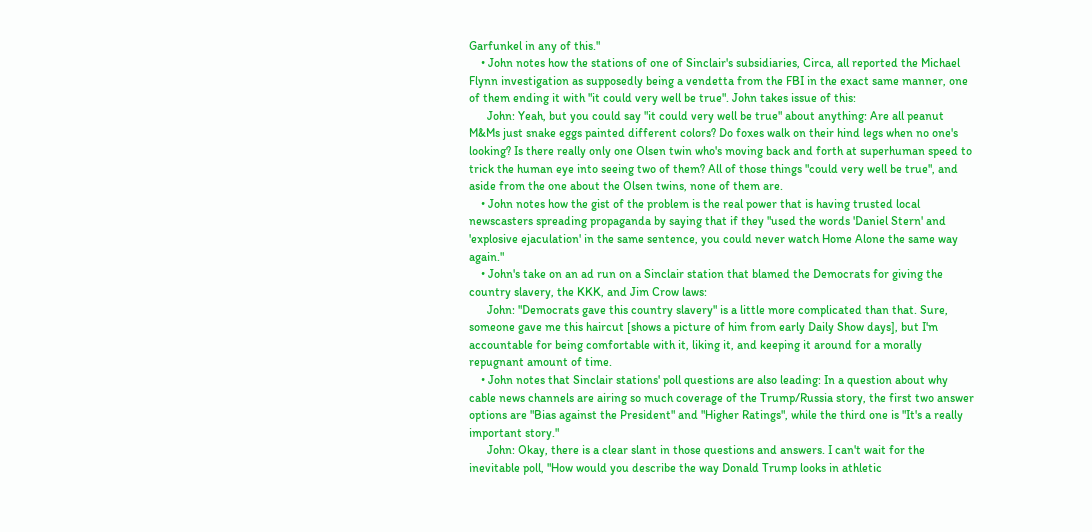Garfunkel in any of this."
    • John notes how the stations of one of Sinclair's subsidiaries, Circa, all reported the Michael Flynn investigation as supposedly being a vendetta from the FBI in the exact same manner, one of them ending it with "it could very well be true". John takes issue of this:
      John: Yeah, but you could say "it could very well be true" about anything: Are all peanut M&Ms just snake eggs painted different colors? Do foxes walk on their hind legs when no one's looking? Is there really only one Olsen twin who's moving back and forth at superhuman speed to trick the human eye into seeing two of them? All of those things "could very well be true", and aside from the one about the Olsen twins, none of them are.
    • John notes how the gist of the problem is the real power that is having trusted local newscasters spreading propaganda by saying that if they "used the words 'Daniel Stern' and 'explosive ejaculation' in the same sentence, you could never watch Home Alone the same way again."
    • John's take on an ad run on a Sinclair station that blamed the Democrats for giving the country slavery, the KKK, and Jim Crow laws:
      John: "Democrats gave this country slavery" is a little more complicated than that. Sure, someone gave me this haircut [shows a picture of him from early Daily Show days], but I'm accountable for being comfortable with it, liking it, and keeping it around for a morally repugnant amount of time.
    • John notes that Sinclair stations' poll questions are also leading: In a question about why cable news channels are airing so much coverage of the Trump/Russia story, the first two answer options are "Bias against the President" and "Higher Ratings", while the third one is "It's a really important story."
      John: Okay, there is a clear slant in those questions and answers. I can't wait for the inevitable poll, "How would you describe the way Donald Trump looks in athletic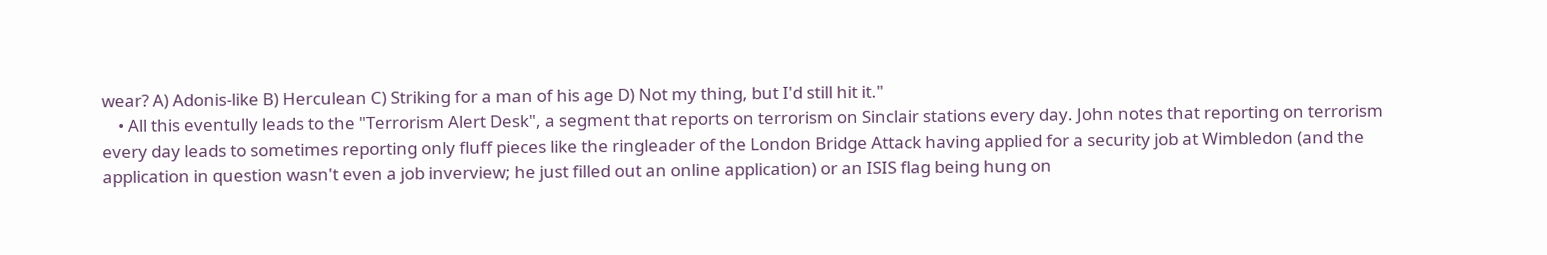wear? A) Adonis-like B) Herculean C) Striking for a man of his age D) Not my thing, but I'd still hit it."
    • All this eventully leads to the "Terrorism Alert Desk", a segment that reports on terrorism on Sinclair stations every day. John notes that reporting on terrorism every day leads to sometimes reporting only fluff pieces like the ringleader of the London Bridge Attack having applied for a security job at Wimbledon (and the application in question wasn't even a job inverview; he just filled out an online application) or an ISIS flag being hung on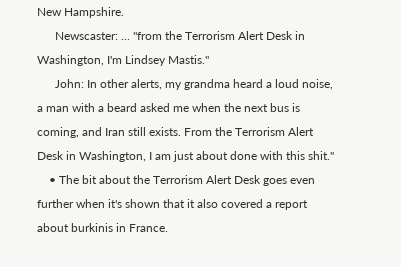New Hampshire.
      Newscaster: ... "from the Terrorism Alert Desk in Washington, I'm Lindsey Mastis."
      John: In other alerts, my grandma heard a loud noise, a man with a beard asked me when the next bus is coming, and Iran still exists. From the Terrorism Alert Desk in Washington, I am just about done with this shit."
    • The bit about the Terrorism Alert Desk goes even further when it's shown that it also covered a report about burkinis in France.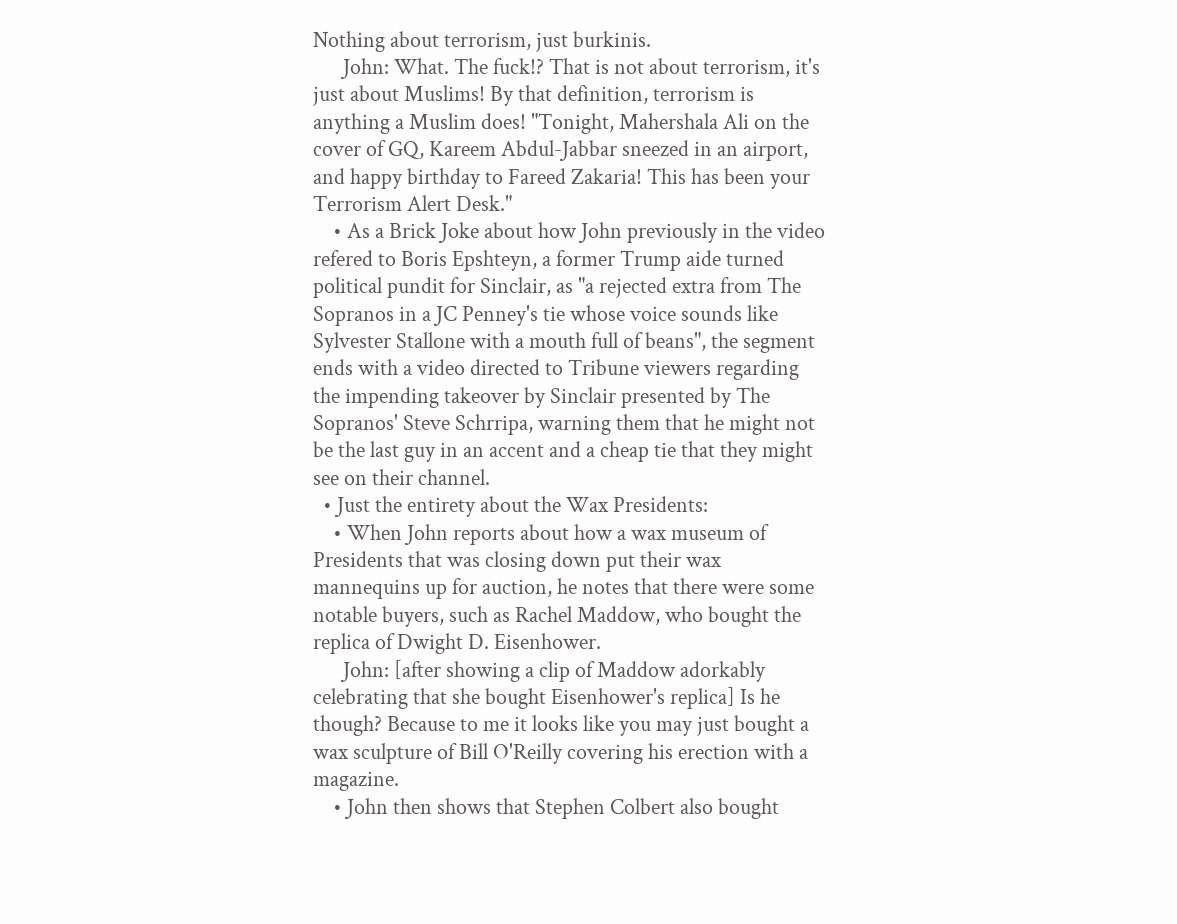Nothing about terrorism, just burkinis.
      John: What. The fuck!? That is not about terrorism, it's just about Muslims! By that definition, terrorism is anything a Muslim does! "Tonight, Mahershala Ali on the cover of GQ, Kareem Abdul-Jabbar sneezed in an airport, and happy birthday to Fareed Zakaria! This has been your Terrorism Alert Desk."
    • As a Brick Joke about how John previously in the video refered to Boris Epshteyn, a former Trump aide turned political pundit for Sinclair, as "a rejected extra from The Sopranos in a JC Penney's tie whose voice sounds like Sylvester Stallone with a mouth full of beans", the segment ends with a video directed to Tribune viewers regarding the impending takeover by Sinclair presented by The Sopranos' Steve Schrripa, warning them that he might not be the last guy in an accent and a cheap tie that they might see on their channel.
  • Just the entirety about the Wax Presidents:
    • When John reports about how a wax museum of Presidents that was closing down put their wax mannequins up for auction, he notes that there were some notable buyers, such as Rachel Maddow, who bought the replica of Dwight D. Eisenhower.
      John: [after showing a clip of Maddow adorkably celebrating that she bought Eisenhower's replica] Is he though? Because to me it looks like you may just bought a wax sculpture of Bill O'Reilly covering his erection with a magazine.
    • John then shows that Stephen Colbert also bought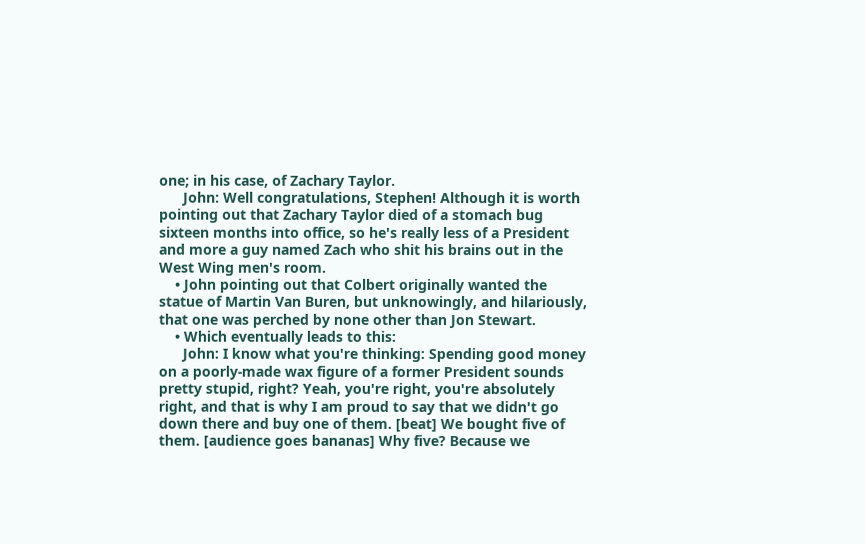one; in his case, of Zachary Taylor.
      John: Well congratulations, Stephen! Although it is worth pointing out that Zachary Taylor died of a stomach bug sixteen months into office, so he's really less of a President and more a guy named Zach who shit his brains out in the West Wing men's room.
    • John pointing out that Colbert originally wanted the statue of Martin Van Buren, but unknowingly, and hilariously, that one was perched by none other than Jon Stewart.
    • Which eventually leads to this:
      John: I know what you're thinking: Spending good money on a poorly-made wax figure of a former President sounds pretty stupid, right? Yeah, you're right, you're absolutely right, and that is why I am proud to say that we didn't go down there and buy one of them. [beat] We bought five of them. [audience goes bananas] Why five? Because we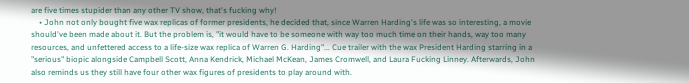are five times stupider than any other TV show, that's fucking why!
    • John not only bought five wax replicas of former presidents, he decided that, since Warren Harding's life was so interesting, a movie should've been made about it. But the problem is, "it would have to be someone with way too much time on their hands, way too many resources, and unfettered access to a life-size wax replica of Warren G. Harding"... Cue trailer with the wax President Harding starring in a "serious" biopic alongside Campbell Scott, Anna Kendrick, Michael McKean, James Cromwell, and Laura Fucking Linney. Afterwards, John also reminds us they still have four other wax figures of presidents to play around with.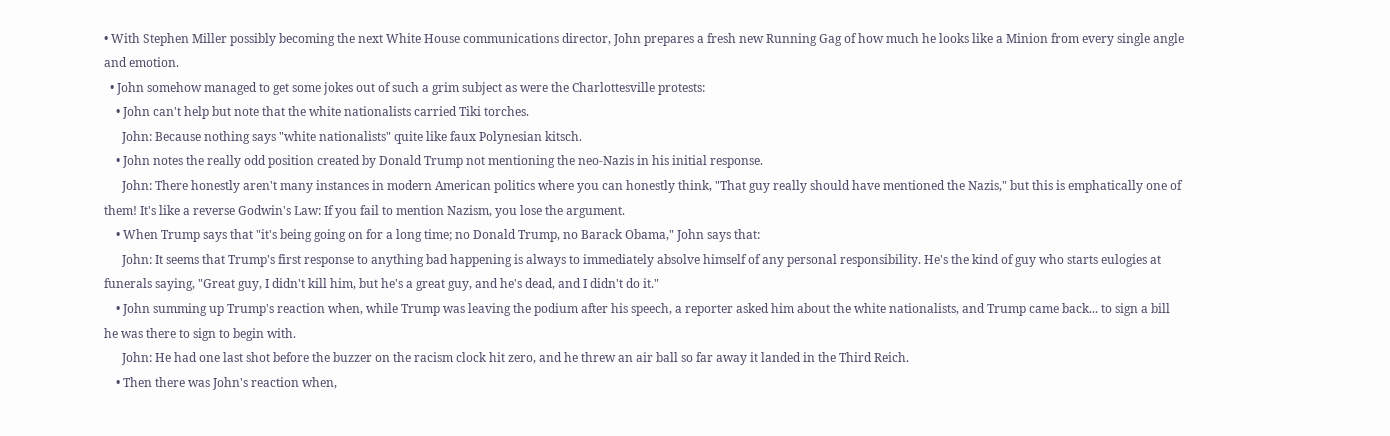• With Stephen Miller possibly becoming the next White House communications director, John prepares a fresh new Running Gag of how much he looks like a Minion from every single angle and emotion.
  • John somehow managed to get some jokes out of such a grim subject as were the Charlottesville protests:
    • John can't help but note that the white nationalists carried Tiki torches.
      John: Because nothing says "white nationalists" quite like faux Polynesian kitsch.
    • John notes the really odd position created by Donald Trump not mentioning the neo-Nazis in his initial response.
      John: There honestly aren't many instances in modern American politics where you can honestly think, "That guy really should have mentioned the Nazis," but this is emphatically one of them! It's like a reverse Godwin's Law: If you fail to mention Nazism, you lose the argument.
    • When Trump says that "it's being going on for a long time; no Donald Trump, no Barack Obama," John says that:
      John: It seems that Trump's first response to anything bad happening is always to immediately absolve himself of any personal responsibility. He's the kind of guy who starts eulogies at funerals saying, "Great guy, I didn't kill him, but he's a great guy, and he's dead, and I didn't do it."
    • John summing up Trump's reaction when, while Trump was leaving the podium after his speech, a reporter asked him about the white nationalists, and Trump came back... to sign a bill he was there to sign to begin with.
      John: He had one last shot before the buzzer on the racism clock hit zero, and he threw an air ball so far away it landed in the Third Reich.
    • Then there was John's reaction when,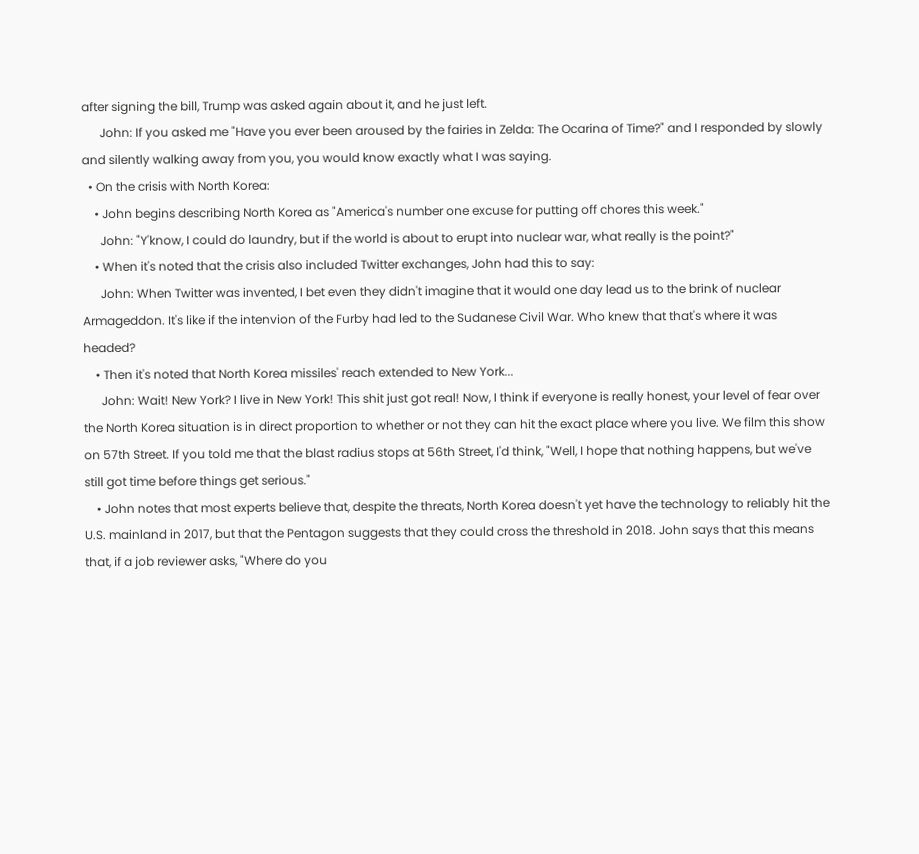after signing the bill, Trump was asked again about it, and he just left.
      John: If you asked me "Have you ever been aroused by the fairies in Zelda: The Ocarina of Time?" and I responded by slowly and silently walking away from you, you would know exactly what I was saying.
  • On the crisis with North Korea:
    • John begins describing North Korea as "America's number one excuse for putting off chores this week."
      John: "Y'know, I could do laundry, but if the world is about to erupt into nuclear war, what really is the point?"
    • When it's noted that the crisis also included Twitter exchanges, John had this to say:
      John: When Twitter was invented, I bet even they didn't imagine that it would one day lead us to the brink of nuclear Armageddon. It's like if the intenvion of the Furby had led to the Sudanese Civil War. Who knew that that's where it was headed?
    • Then it's noted that North Korea missiles' reach extended to New York...
      John: Wait! New York? I live in New York! This shit just got real! Now, I think if everyone is really honest, your level of fear over the North Korea situation is in direct proportion to whether or not they can hit the exact place where you live. We film this show on 57th Street. If you told me that the blast radius stops at 56th Street, I'd think, "Well, I hope that nothing happens, but we've still got time before things get serious."
    • John notes that most experts believe that, despite the threats, North Korea doesn't yet have the technology to reliably hit the U.S. mainland in 2017, but that the Pentagon suggests that they could cross the threshold in 2018. John says that this means that, if a job reviewer asks, "Where do you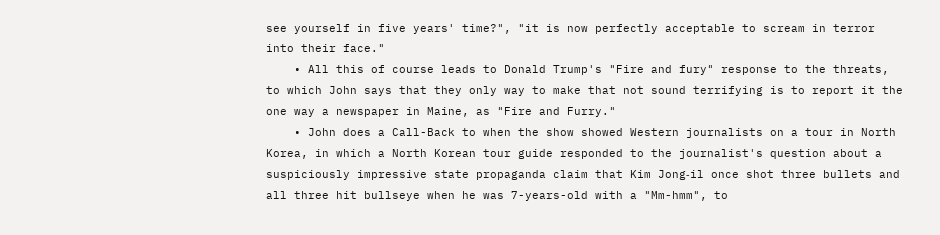see yourself in five years' time?", "it is now perfectly acceptable to scream in terror into their face."
    • All this of course leads to Donald Trump's "Fire and fury" response to the threats, to which John says that they only way to make that not sound terrifying is to report it the one way a newspaper in Maine, as "Fire and Furry."
    • John does a Call-Back to when the show showed Western journalists on a tour in North Korea, in which a North Korean tour guide responded to the journalist's question about a suspiciously impressive state propaganda claim that Kim Jong‑il once shot three bullets and all three hit bullseye when he was 7-years-old with a "Mm-hmm", to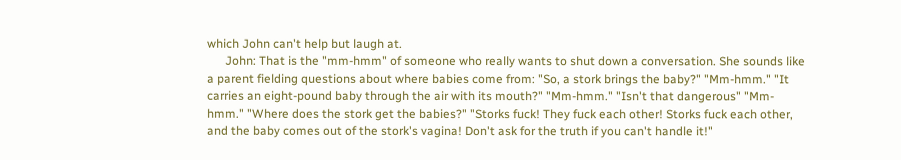which John can't help but laugh at.
      John: That is the "mm-hmm" of someone who really wants to shut down a conversation. She sounds like a parent fielding questions about where babies come from: "So, a stork brings the baby?" "Mm-hmm." "It carries an eight-pound baby through the air with its mouth?" "Mm-hmm." "Isn't that dangerous" "Mm-hmm." "Where does the stork get the babies?" "Storks fuck! They fuck each other! Storks fuck each other, and the baby comes out of the stork's vagina! Don't ask for the truth if you can't handle it!"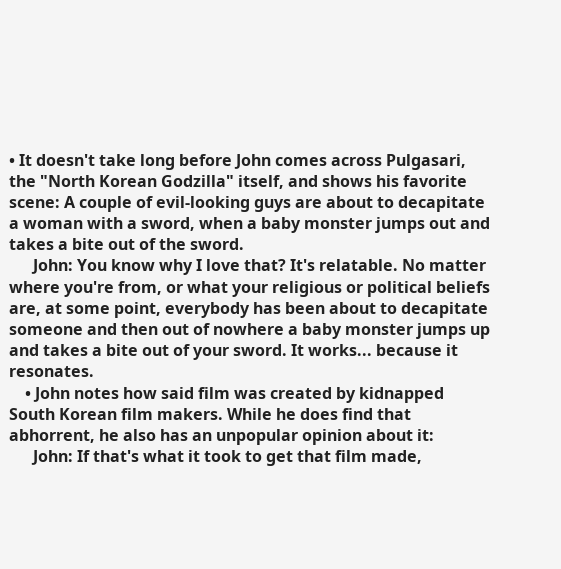• It doesn't take long before John comes across Pulgasari, the "North Korean Godzilla" itself, and shows his favorite scene: A couple of evil-looking guys are about to decapitate a woman with a sword, when a baby monster jumps out and takes a bite out of the sword.
      John: You know why I love that? It's relatable. No matter where you're from, or what your religious or political beliefs are, at some point, everybody has been about to decapitate someone and then out of nowhere a baby monster jumps up and takes a bite out of your sword. It works... because it resonates.
    • John notes how said film was created by kidnapped South Korean film makers. While he does find that abhorrent, he also has an unpopular opinion about it:
      John: If that's what it took to get that film made,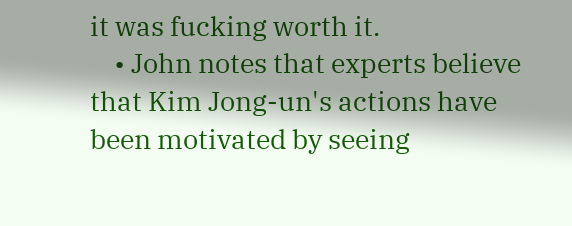it was fucking worth it.
    • John notes that experts believe that Kim Jong-un's actions have been motivated by seeing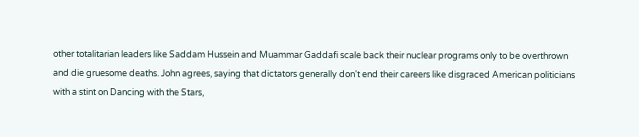other totalitarian leaders like Saddam Hussein and Muammar Gaddafi scale back their nuclear programs only to be overthrown and die gruesome deaths. John agrees, saying that dictators generally don't end their careers like disgraced American politicians with a stint on Dancing with the Stars,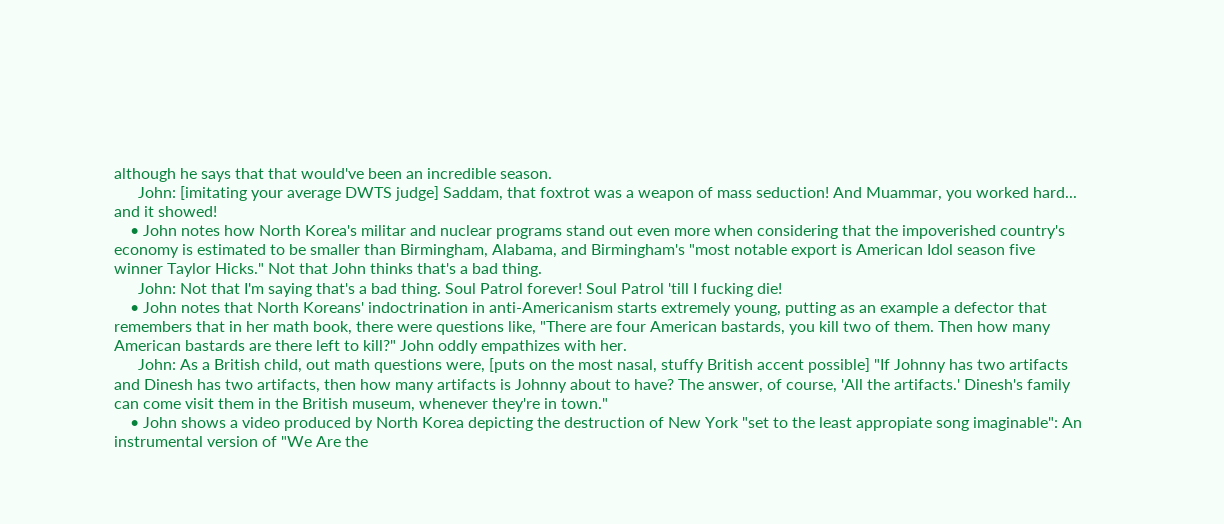although he says that that would've been an incredible season.
      John: [imitating your average DWTS judge] Saddam, that foxtrot was a weapon of mass seduction! And Muammar, you worked hard... and it showed!
    • John notes how North Korea's militar and nuclear programs stand out even more when considering that the impoverished country's economy is estimated to be smaller than Birmingham, Alabama, and Birmingham's "most notable export is American Idol season five winner Taylor Hicks." Not that John thinks that's a bad thing.
      John: Not that I'm saying that's a bad thing. Soul Patrol forever! Soul Patrol 'till I fucking die!
    • John notes that North Koreans' indoctrination in anti-Americanism starts extremely young, putting as an example a defector that remembers that in her math book, there were questions like, "There are four American bastards, you kill two of them. Then how many American bastards are there left to kill?" John oddly empathizes with her.
      John: As a British child, out math questions were, [puts on the most nasal, stuffy British accent possible] "If Johnny has two artifacts and Dinesh has two artifacts, then how many artifacts is Johnny about to have? The answer, of course, 'All the artifacts.' Dinesh's family can come visit them in the British museum, whenever they're in town."
    • John shows a video produced by North Korea depicting the destruction of New York "set to the least appropiate song imaginable": An instrumental version of "We Are the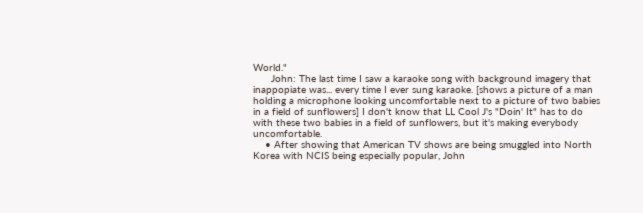World."
      John: The last time I saw a karaoke song with background imagery that inappopiate was... every time I ever sung karaoke. [shows a picture of a man holding a microphone looking uncomfortable next to a picture of two babies in a field of sunflowers] I don't know that LL Cool J's "Doin' It" has to do with these two babies in a field of sunflowers, but it's making everybody uncomfortable.
    • After showing that American TV shows are being smuggled into North Korea with NCIS being especially popular, John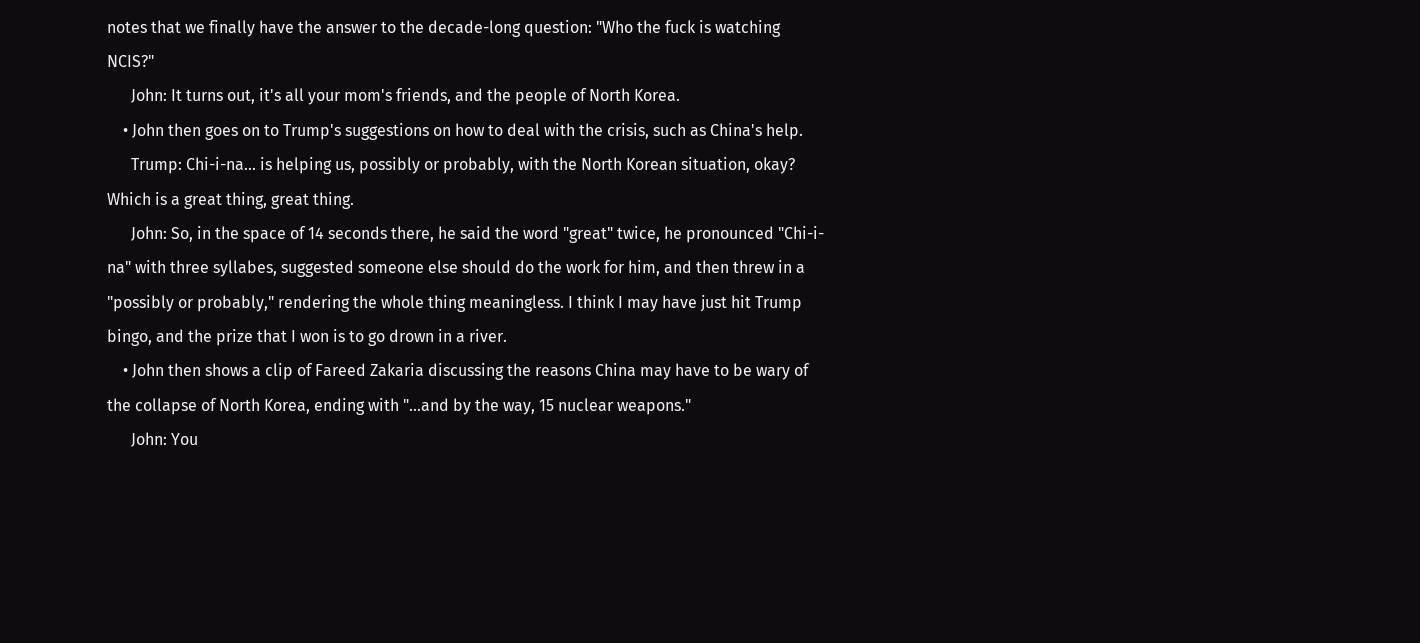notes that we finally have the answer to the decade-long question: "Who the fuck is watching NCIS?"
      John: It turns out, it's all your mom's friends, and the people of North Korea.
    • John then goes on to Trump's suggestions on how to deal with the crisis, such as China's help.
      Trump: Chi-i-na... is helping us, possibly or probably, with the North Korean situation, okay? Which is a great thing, great thing.
      John: So, in the space of 14 seconds there, he said the word "great" twice, he pronounced "Chi-i-na" with three syllabes, suggested someone else should do the work for him, and then threw in a "possibly or probably," rendering the whole thing meaningless. I think I may have just hit Trump bingo, and the prize that I won is to go drown in a river.
    • John then shows a clip of Fareed Zakaria discussing the reasons China may have to be wary of the collapse of North Korea, ending with "...and by the way, 15 nuclear weapons."
      John: You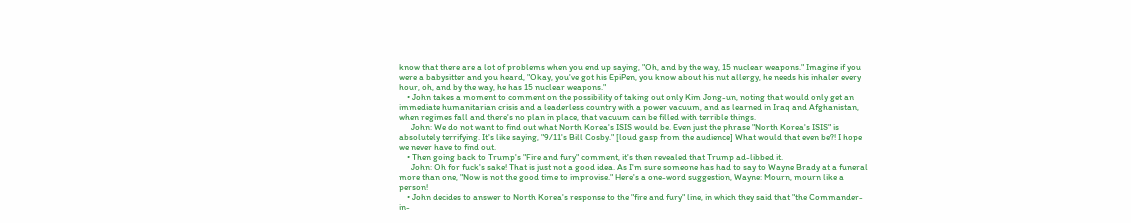know that there are a lot of problems when you end up saying, "Oh, and by the way, 15 nuclear weapons." Imagine if you were a babysitter and you heard, "Okay, you've got his EpiPen, you know about his nut allergy, he needs his inhaler every hour, oh, and by the way, he has 15 nuclear weapons."
    • John takes a moment to comment on the possibility of taking out only Kim Jong-un, noting that would only get an immediate humanitarian crisis and a leaderless country with a power vacuum, and as learned in Iraq and Afghanistan, when regimes fall and there's no plan in place, that vacuum can be filled with terrible things.
      John: We do not want to find out what North Korea's ISIS would be. Even just the phrase "North Korea's ISIS" is absolutely terrifying. It's like saying, "9/11's Bill Cosby." [loud gasp from the audience] What would that even be?! I hope we never have to find out.
    • Then going back to Trump's "Fire and fury" comment, it's then revealed that Trump ad-libbed it.
      John: Oh for fuck's sake! That is just not a good idea. As I'm sure someone has had to say to Wayne Brady at a funeral more than one, "Now is not the good time to improvise." Here's a one-word suggestion, Wayne: Mourn, mourn like a person!
    • John decides to answer to North Korea's response to the "fire and fury" line, in which they said that "the Commander-in-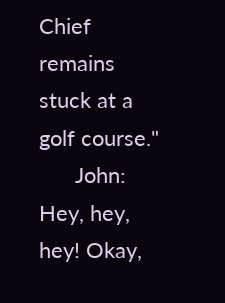Chief remains stuck at a golf course."
      John: Hey, hey, hey! Okay,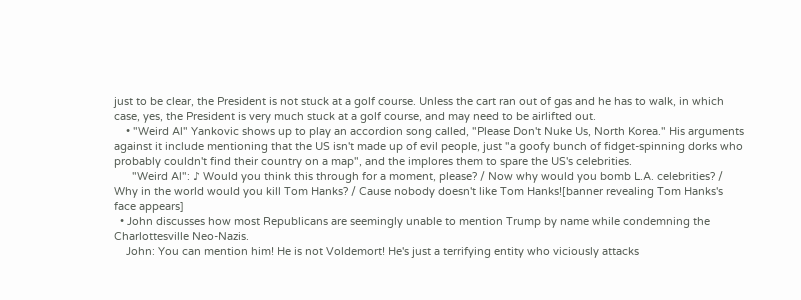just to be clear, the President is not stuck at a golf course. Unless the cart ran out of gas and he has to walk, in which case, yes, the President is very much stuck at a golf course, and may need to be airlifted out.
    • "Weird Al" Yankovic shows up to play an accordion song called, "Please Don't Nuke Us, North Korea." His arguments against it include mentioning that the US isn't made up of evil people, just "a goofy bunch of fidget-spinning dorks who probably couldn't find their country on a map", and the implores them to spare the US's celebrities.
      "Weird Al": ♪ Would you think this through for a moment, please? / Now why would you bomb L.A. celebrities? / Why in the world would you kill Tom Hanks? / Cause nobody doesn't like Tom Hanks![banner revealing Tom Hanks's face appears]
  • John discusses how most Republicans are seemingly unable to mention Trump by name while condemning the Charlottesville Neo-Nazis.
    John: You can mention him! He is not Voldemort! He's just a terrifying entity who viciously attacks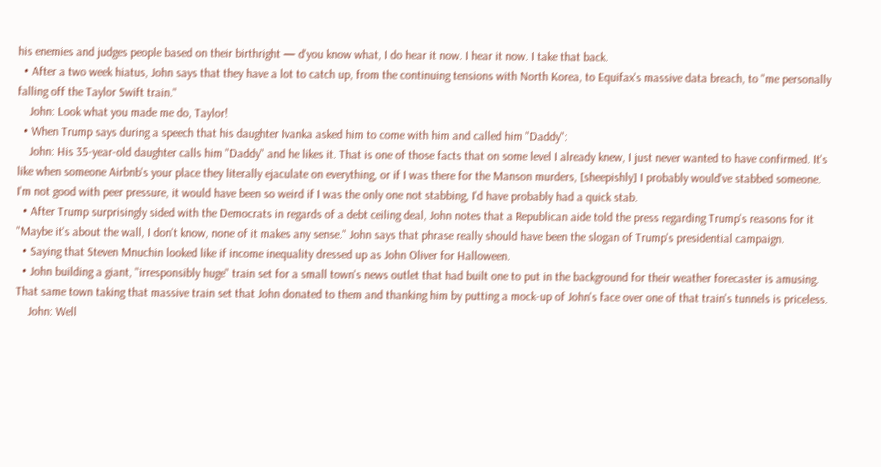his enemies and judges people based on their birthright — d'you know what, I do hear it now. I hear it now. I take that back.
  • After a two week hiatus, John says that they have a lot to catch up, from the continuing tensions with North Korea, to Equifax's massive data breach, to "me personally falling off the Taylor Swift train."
    John: Look what you made me do, Taylor!
  • When Trump says during a speech that his daughter Ivanka asked him to come with him and called him "Daddy":
    John: His 35-year-old daughter calls him "Daddy" and he likes it. That is one of those facts that on some level I already knew, I just never wanted to have confirmed. It's like when someone Airbnb's your place they literally ejaculate on everything, or if I was there for the Manson murders, [sheepishly] I probably would've stabbed someone. I'm not good with peer pressure, it would have been so weird if I was the only one not stabbing, I'd have probably had a quick stab.
  • After Trump surprisingly sided with the Democrats in regards of a debt ceiling deal, John notes that a Republican aide told the press regarding Trump's reasons for it "Maybe it's about the wall, I don't know, none of it makes any sense." John says that phrase really should have been the slogan of Trump's presidential campaign.
  • Saying that Steven Mnuchin looked like if income inequality dressed up as John Oliver for Halloween.
  • John building a giant, "irresponsibly huge" train set for a small town's news outlet that had built one to put in the background for their weather forecaster is amusing. That same town taking that massive train set that John donated to them and thanking him by putting a mock-up of John's face over one of that train's tunnels is priceless.
    John: Well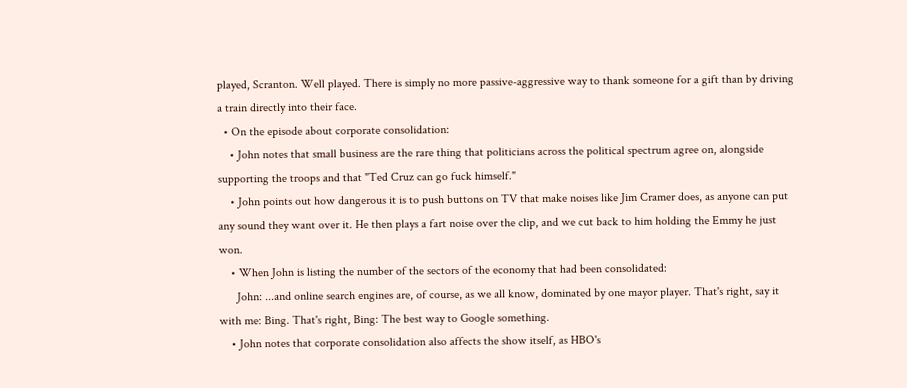played, Scranton. Well played. There is simply no more passive-aggressive way to thank someone for a gift than by driving a train directly into their face.
  • On the episode about corporate consolidation:
    • John notes that small business are the rare thing that politicians across the political spectrum agree on, alongside supporting the troops and that "Ted Cruz can go fuck himself."
    • John points out how dangerous it is to push buttons on TV that make noises like Jim Cramer does, as anyone can put any sound they want over it. He then plays a fart noise over the clip, and we cut back to him holding the Emmy he just won.
    • When John is listing the number of the sectors of the economy that had been consolidated:
      John: ...and online search engines are, of course, as we all know, dominated by one mayor player. That's right, say it with me: Bing. That's right, Bing: The best way to Google something.
    • John notes that corporate consolidation also affects the show itself, as HBO's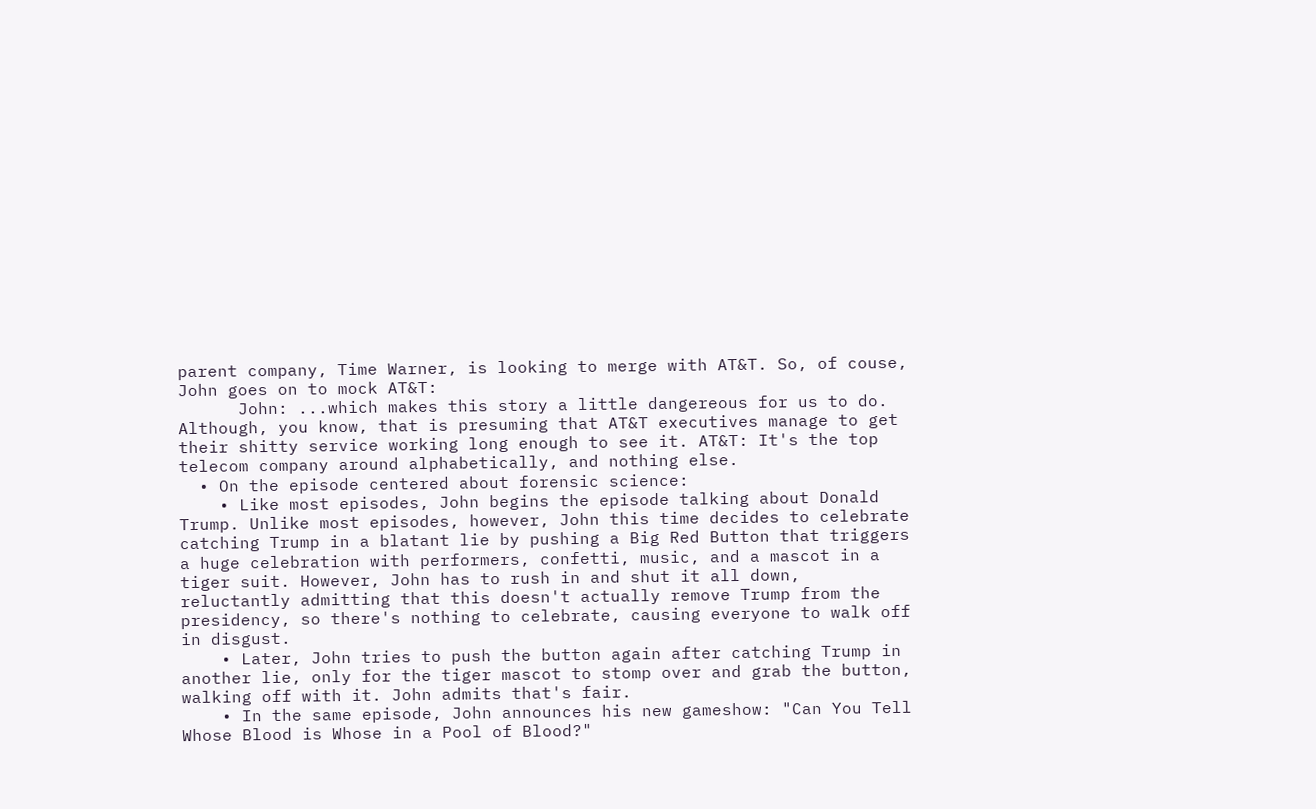parent company, Time Warner, is looking to merge with AT&T. So, of couse, John goes on to mock AT&T:
      John: ...which makes this story a little dangereous for us to do. Although, you know, that is presuming that AT&T executives manage to get their shitty service working long enough to see it. AT&T: It's the top telecom company around alphabetically, and nothing else.
  • On the episode centered about forensic science:
    • Like most episodes, John begins the episode talking about Donald Trump. Unlike most episodes, however, John this time decides to celebrate catching Trump in a blatant lie by pushing a Big Red Button that triggers a huge celebration with performers, confetti, music, and a mascot in a tiger suit. However, John has to rush in and shut it all down, reluctantly admitting that this doesn't actually remove Trump from the presidency, so there's nothing to celebrate, causing everyone to walk off in disgust.
    • Later, John tries to push the button again after catching Trump in another lie, only for the tiger mascot to stomp over and grab the button, walking off with it. John admits that's fair.
    • In the same episode, John announces his new gameshow: "Can You Tell Whose Blood is Whose in a Pool of Blood?"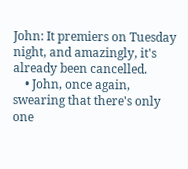John: It premiers on Tuesday night, and amazingly, it's already been cancelled.
    • John, once again, swearing that there's only one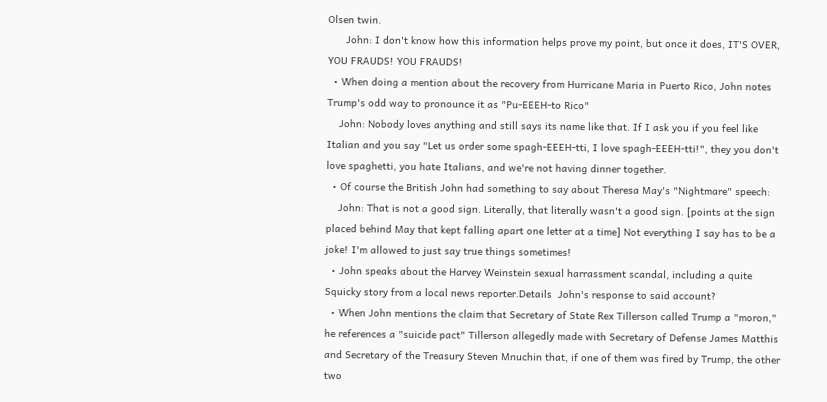Olsen twin.
      John: I don't know how this information helps prove my point, but once it does, IT'S OVER, YOU FRAUDS! YOU FRAUDS!
  • When doing a mention about the recovery from Hurricane Maria in Puerto Rico, John notes Trump's odd way to pronounce it as "Pu-EEEH-to Rico"
    John: Nobody loves anything and still says its name like that. If I ask you if you feel like Italian and you say "Let us order some spagh-EEEH-tti, I love spagh-EEEH-tti!", they you don't love spaghetti, you hate Italians, and we're not having dinner together.
  • Of course the British John had something to say about Theresa May's "Nightmare" speech:
    John: That is not a good sign. Literally, that literally wasn't a good sign. [points at the sign placed behind May that kept falling apart one letter at a time] Not everything I say has to be a joke! I'm allowed to just say true things sometimes!
  • John speaks about the Harvey Weinstein sexual harrassment scandal, including a quite Squicky story from a local news reporter.Details  John's response to said account?
  • When John mentions the claim that Secretary of State Rex Tillerson called Trump a "moron," he references a "suicide pact" Tillerson allegedly made with Secretary of Defense James Matthis and Secretary of the Treasury Steven Mnuchin that, if one of them was fired by Trump, the other two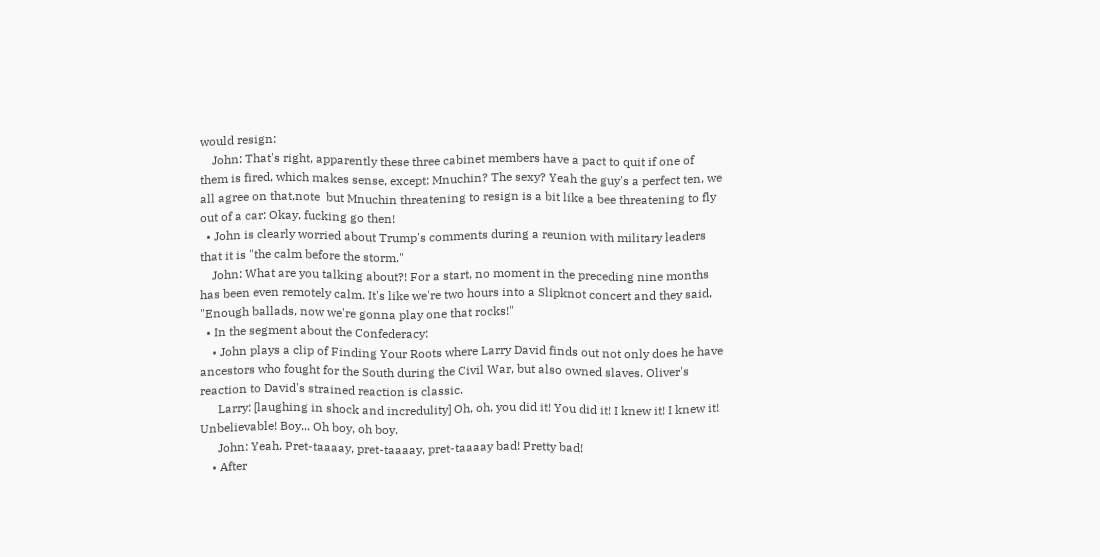would resign:
    John: That's right, apparently these three cabinet members have a pact to quit if one of them is fired, which makes sense, except: Mnuchin? The sexy? Yeah the guy's a perfect ten, we all agree on that,note  but Mnuchin threatening to resign is a bit like a bee threatening to fly out of a car: Okay, fucking go then!
  • John is clearly worried about Trump's comments during a reunion with military leaders that it is "the calm before the storm."
    John: What are you talking about?! For a start, no moment in the preceding nine months has been even remotely calm. It's like we're two hours into a Slipknot concert and they said, "Enough ballads, now we're gonna play one that rocks!"
  • In the segment about the Confederacy:
    • John plays a clip of Finding Your Roots where Larry David finds out not only does he have ancestors who fought for the South during the Civil War, but also owned slaves. Oliver's reaction to David's strained reaction is classic.
      Larry: [laughing in shock and incredulity] Oh, oh, you did it! You did it! I knew it! I knew it! Unbelievable! Boy... Oh boy, oh boy.
      John: Yeah. Pret-taaaay, pret-taaaay, pret-taaaay bad! Pretty bad!
    • After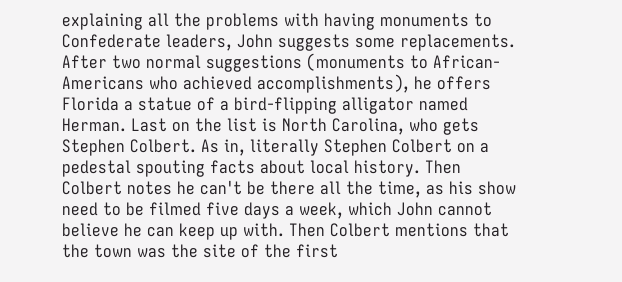explaining all the problems with having monuments to Confederate leaders, John suggests some replacements. After two normal suggestions (monuments to African-Americans who achieved accomplishments), he offers Florida a statue of a bird-flipping alligator named Herman. Last on the list is North Carolina, who gets Stephen Colbert. As in, literally Stephen Colbert on a pedestal spouting facts about local history. Then Colbert notes he can't be there all the time, as his show need to be filmed five days a week, which John cannot believe he can keep up with. Then Colbert mentions that the town was the site of the first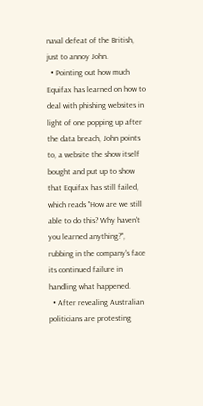naval defeat of the British, just to annoy John.
  • Pointing out how much Equifax has learned on how to deal with phishing websites in light of one popping up after the data breach, John points to, a website the show itself bought and put up to show that Equifax has still failed, which reads "How are we still able to do this? Why haven't you learned anything?", rubbing in the company's face its continued failure in handling what happened.
  • After revealing Australian politicians are protesting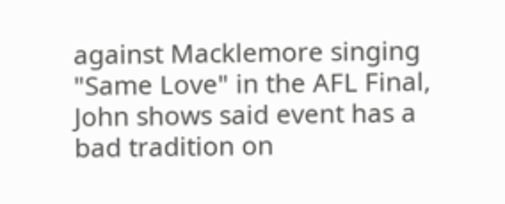against Macklemore singing "Same Love" in the AFL Final, John shows said event has a bad tradition on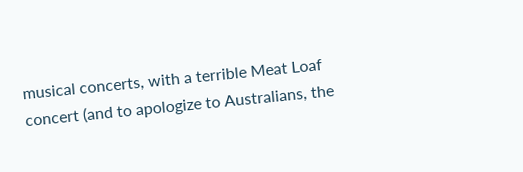musical concerts, with a terrible Meat Loaf concert (and to apologize to Australians, the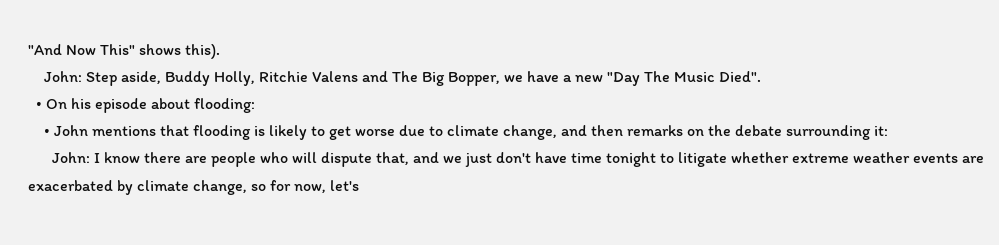"And Now This" shows this).
    John: Step aside, Buddy Holly, Ritchie Valens and The Big Bopper, we have a new "Day The Music Died".
  • On his episode about flooding:
    • John mentions that flooding is likely to get worse due to climate change, and then remarks on the debate surrounding it:
      John: I know there are people who will dispute that, and we just don't have time tonight to litigate whether extreme weather events are exacerbated by climate change, so for now, let's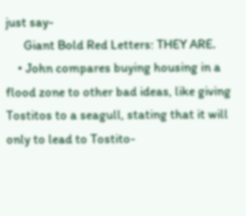just say-
      Giant Bold Red Letters: THEY ARE.
    • John compares buying housing in a flood zone to other bad ideas, like giving Tostitos to a seagull, stating that it will only to lead to Tostito-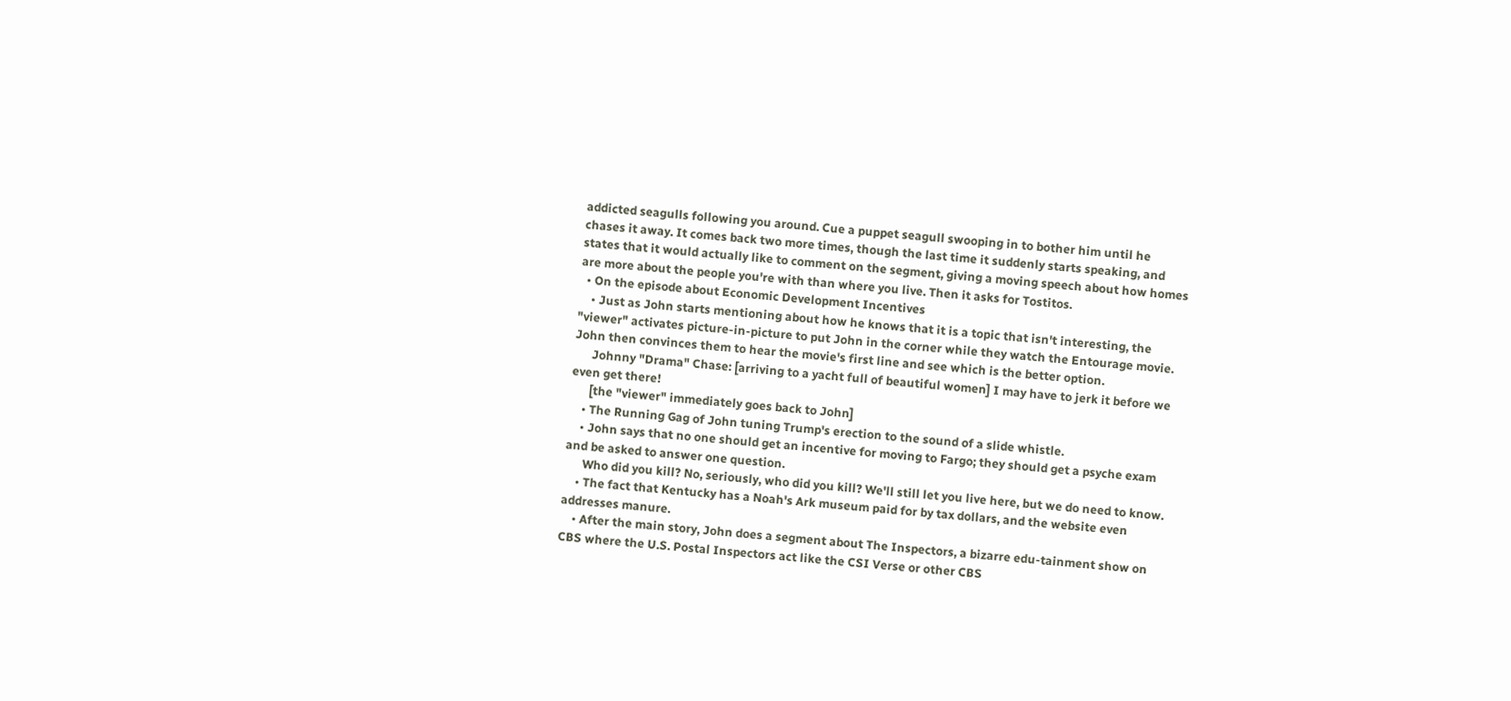addicted seagulls following you around. Cue a puppet seagull swooping in to bother him until he chases it away. It comes back two more times, though the last time it suddenly starts speaking, and states that it would actually like to comment on the segment, giving a moving speech about how homes are more about the people you're with than where you live. Then it asks for Tostitos.
  • On the episode about Economic Development Incentives
    • Just as John starts mentioning about how he knows that it is a topic that isn't interesting, the "viewer" activates picture-in-picture to put John in the corner while they watch the Entourage movie. John then convinces them to hear the movie's first line and see which is the better option.
      Johnny "Drama" Chase: [arriving to a yacht full of beautiful women] I may have to jerk it before we even get there!
      [the "viewer" immediately goes back to John]
    • The Running Gag of John tuning Trump's erection to the sound of a slide whistle.
    • John says that no one should get an incentive for moving to Fargo; they should get a psyche exam and be asked to answer one question.
      Who did you kill? No, seriously, who did you kill? We'll still let you live here, but we do need to know.
    • The fact that Kentucky has a Noah's Ark museum paid for by tax dollars, and the website even addresses manure.
    • After the main story, John does a segment about The Inspectors, a bizarre edu-tainment show on CBS where the U.S. Postal Inspectors act like the CSI Verse or other CBS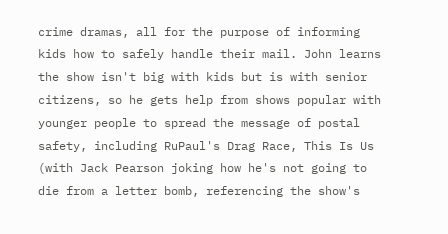crime dramas, all for the purpose of informing kids how to safely handle their mail. John learns the show isn't big with kids but is with senior citizens, so he gets help from shows popular with younger people to spread the message of postal safety, including RuPaul's Drag Race, This Is Us (with Jack Pearson joking how he's not going to die from a letter bomb, referencing the show's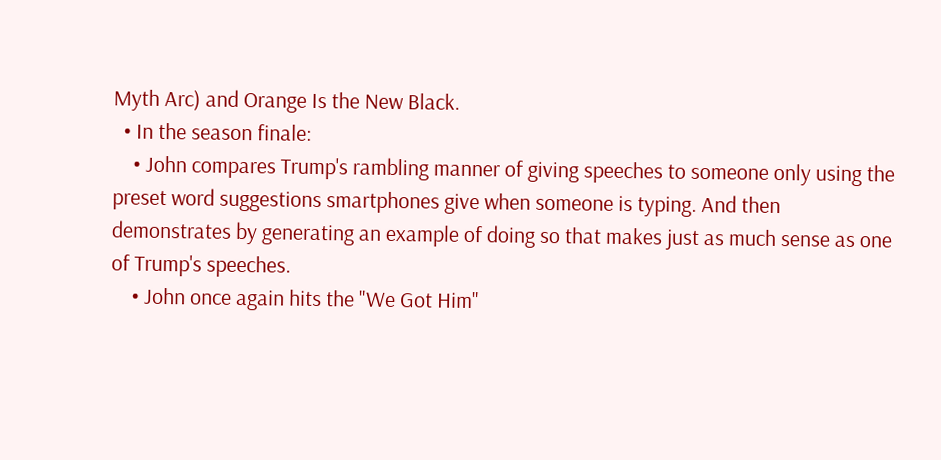Myth Arc) and Orange Is the New Black.
  • In the season finale:
    • John compares Trump's rambling manner of giving speeches to someone only using the preset word suggestions smartphones give when someone is typing. And then demonstrates by generating an example of doing so that makes just as much sense as one of Trump's speeches.
    • John once again hits the "We Got Him"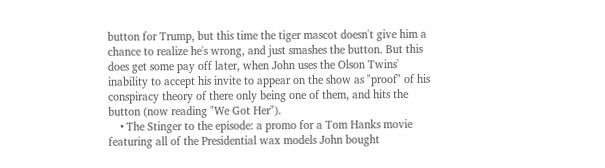button for Trump, but this time the tiger mascot doesn't give him a chance to realize he's wrong, and just smashes the button. But this does get some pay off later, when John uses the Olson Twins' inability to accept his invite to appear on the show as "proof" of his conspiracy theory of there only being one of them, and hits the button (now reading "We Got Her").
    • The Stinger to the episode: a promo for a Tom Hanks movie featuring all of the Presidential wax models John bought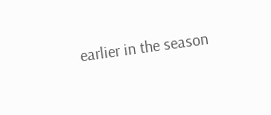earlier in the season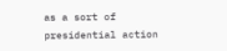as a sort of presidential action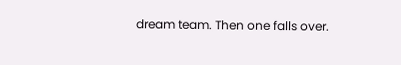dream team. Then one falls over.